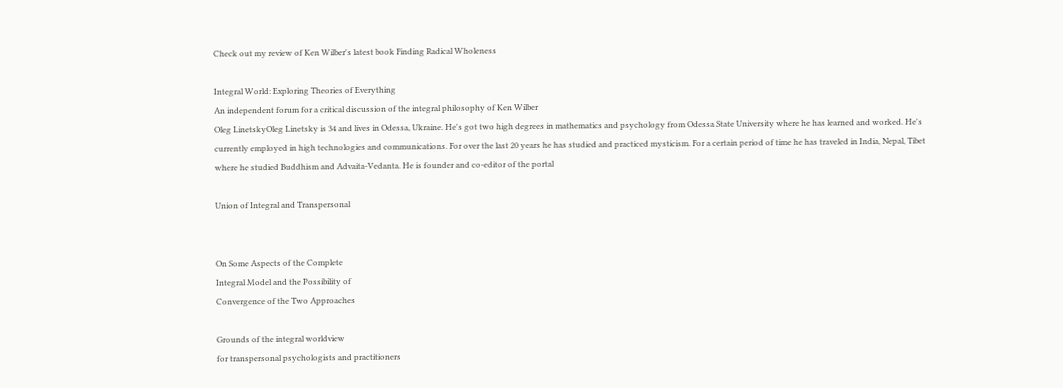Check out my review of Ken Wilber's latest book Finding Radical Wholeness

Integral World: Exploring Theories of Everything
An independent forum for a critical discussion of the integral philosophy of Ken Wilber
Oleg LinetskyOleg Linetsky is 34 and lives in Odessa, Ukraine. He's got two high degrees in mathematics and psychology from Odessa State University where he has learned and worked. He's currently employed in high technologies and communications. For over the last 20 years he has studied and practiced mysticism. For a certain period of time he has traveled in India, Nepal, Tibet where he studied Buddhism and Advaita-Vedanta. He is founder and co-editor of the portal

Union of Integral and Transpersonal


On Some Aspects of the Complete
Integral Model and the Possibility of
Convergence of the Two Approaches

Grounds of the integral worldview
for transpersonal psychologists and practitioners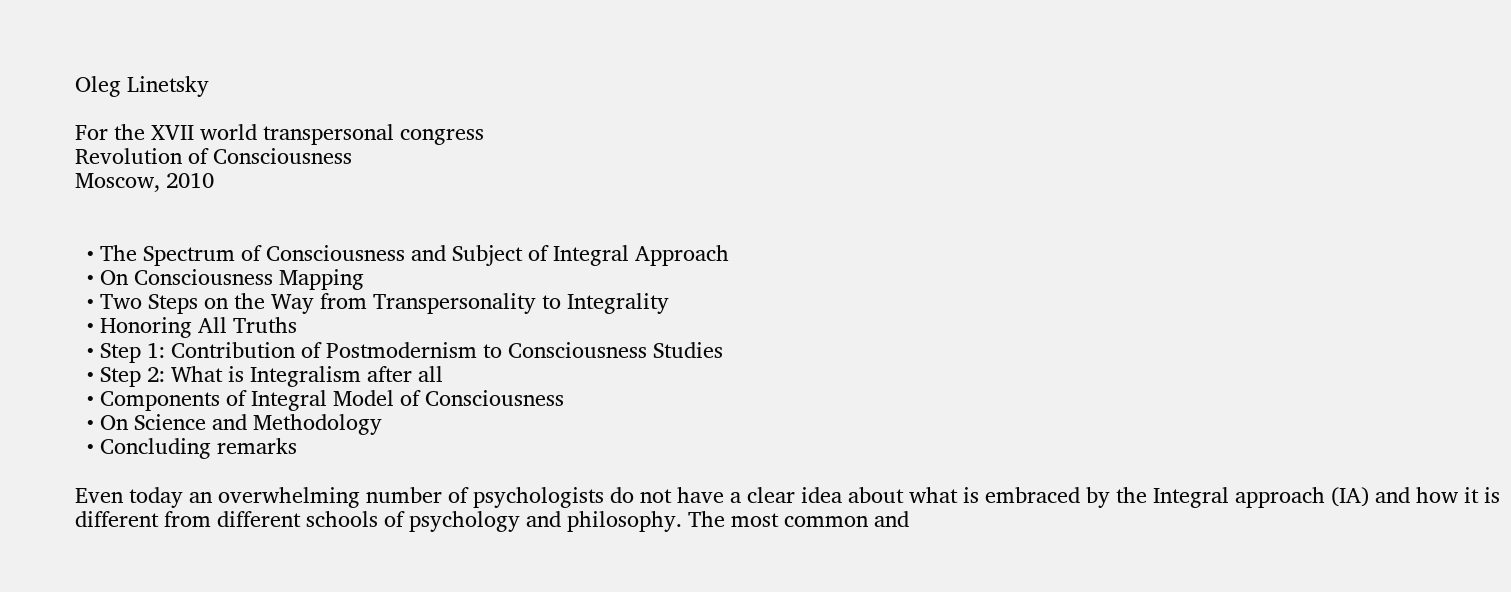Oleg Linetsky

For the XVII world transpersonal congress
Revolution of Consciousness
Moscow, 2010


  • The Spectrum of Consciousness and Subject of Integral Approach
  • On Consciousness Mapping
  • Two Steps on the Way from Transpersonality to Integrality
  • Honoring All Truths
  • Step 1: Contribution of Postmodernism to Consciousness Studies
  • Step 2: What is Integralism after all
  • Components of Integral Model of Consciousness
  • On Science and Methodology
  • Concluding remarks

Even today an overwhelming number of psychologists do not have a clear idea about what is embraced by the Integral approach (IA) and how it is different from different schools of psychology and philosophy. The most common and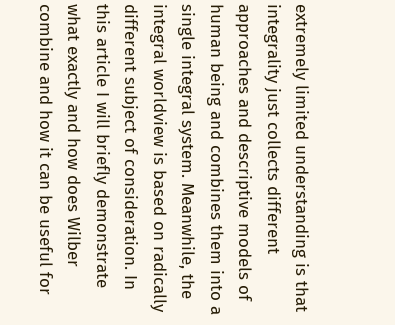extremely limited understanding is that integrality just collects different approaches and descriptive models of human being and combines them into a single integral system. Meanwhile, the integral worldview is based on radically different subject of consideration. In this article I will briefly demonstrate what exactly and how does Wilber combine and how it can be useful for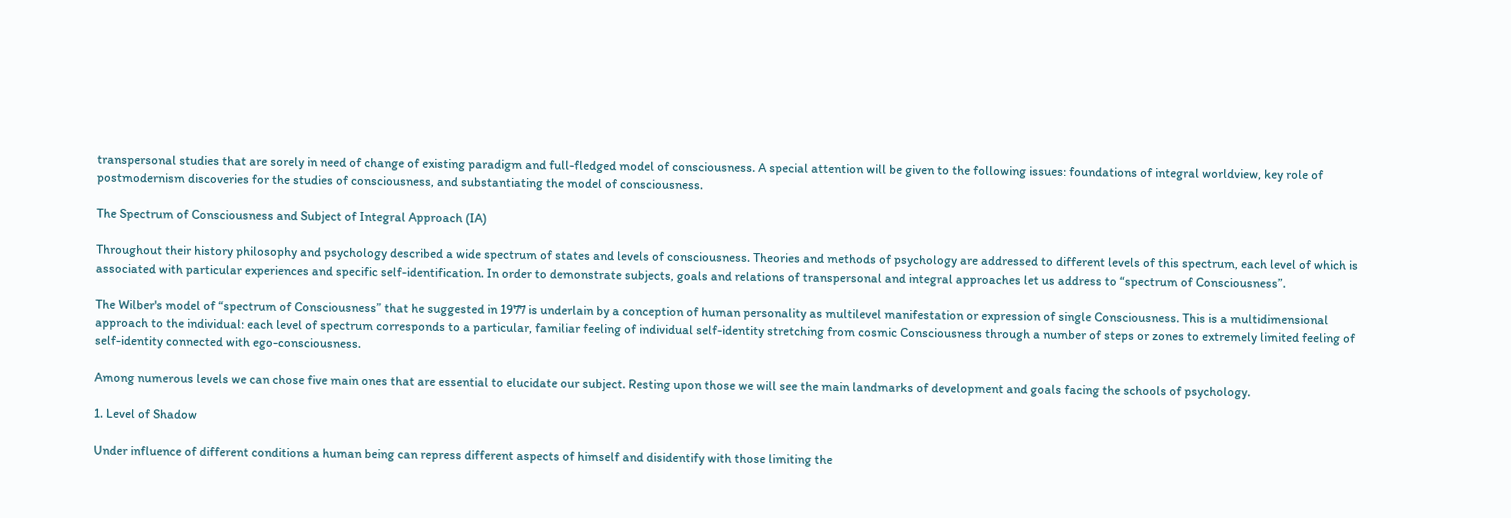transpersonal studies that are sorely in need of change of existing paradigm and full-fledged model of consciousness. A special attention will be given to the following issues: foundations of integral worldview, key role of postmodernism discoveries for the studies of consciousness, and substantiating the model of consciousness.

The Spectrum of Consciousness and Subject of Integral Approach (IA)

Throughout their history philosophy and psychology described a wide spectrum of states and levels of consciousness. Theories and methods of psychology are addressed to different levels of this spectrum, each level of which is associated with particular experiences and specific self-identification. In order to demonstrate subjects, goals and relations of transpersonal and integral approaches let us address to “spectrum of Consciousness”.

The Wilber's model of “spectrum of Consciousness” that he suggested in 1977 is underlain by a conception of human personality as multilevel manifestation or expression of single Consciousness. This is a multidimensional approach to the individual: each level of spectrum corresponds to a particular, familiar feeling of individual self-identity stretching from cosmic Consciousness through a number of steps or zones to extremely limited feeling of self-identity connected with ego-consciousness.

Among numerous levels we can chose five main ones that are essential to elucidate our subject. Resting upon those we will see the main landmarks of development and goals facing the schools of psychology.

1. Level of Shadow

Under influence of different conditions a human being can repress different aspects of himself and disidentify with those limiting the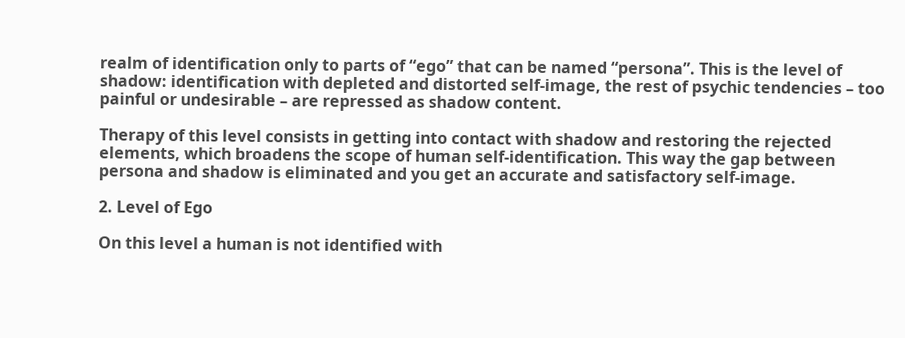realm of identification only to parts of “ego” that can be named “persona”. This is the level of shadow: identification with depleted and distorted self-image, the rest of psychic tendencies – too painful or undesirable – are repressed as shadow content.

Therapy of this level consists in getting into contact with shadow and restoring the rejected elements, which broadens the scope of human self-identification. This way the gap between persona and shadow is eliminated and you get an accurate and satisfactory self-image.

2. Level of Ego

On this level a human is not identified with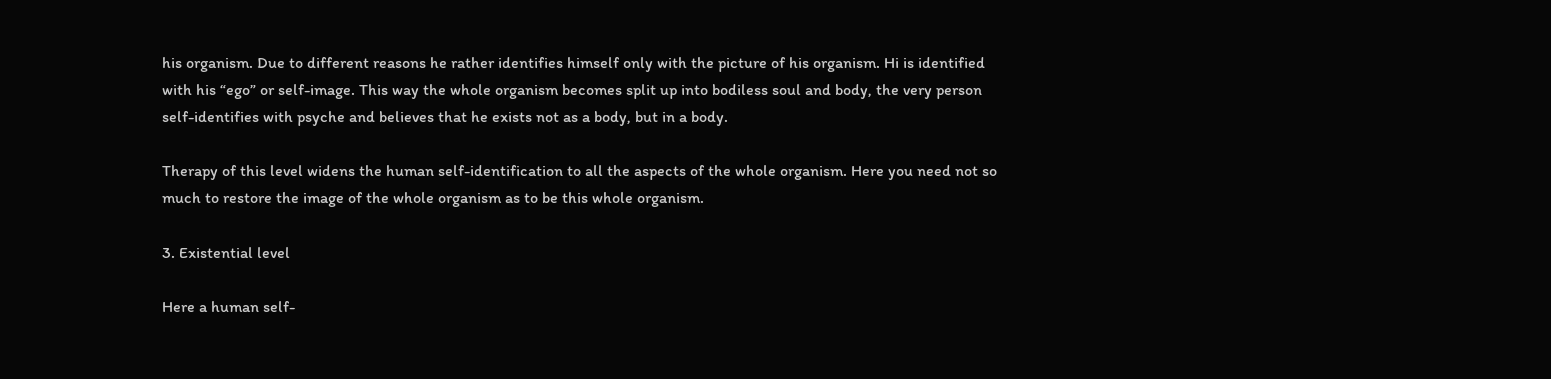his organism. Due to different reasons he rather identifies himself only with the picture of his organism. Hi is identified with his “ego” or self-image. This way the whole organism becomes split up into bodiless soul and body, the very person self-identifies with psyche and believes that he exists not as a body, but in a body.

Therapy of this level widens the human self-identification to all the aspects of the whole organism. Here you need not so much to restore the image of the whole organism as to be this whole organism.

3. Existential level

Here a human self-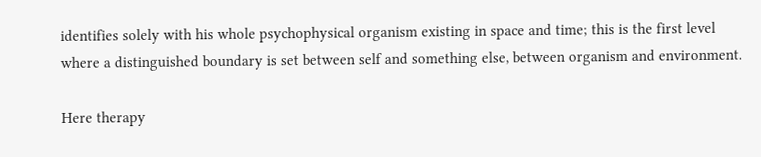identifies solely with his whole psychophysical organism existing in space and time; this is the first level where a distinguished boundary is set between self and something else, between organism and environment.

Here therapy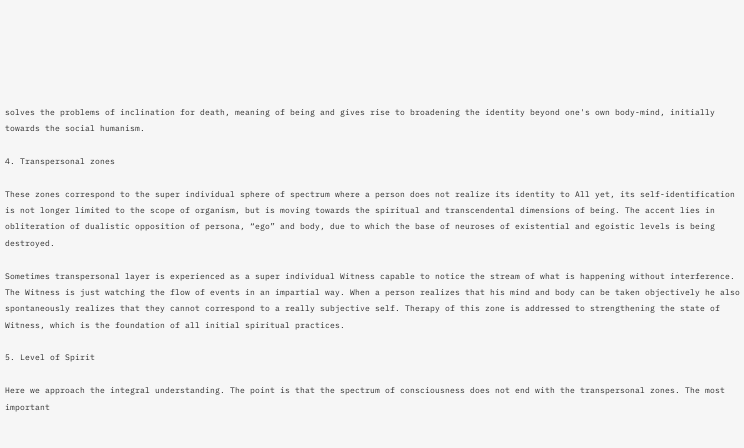solves the problems of inclination for death, meaning of being and gives rise to broadening the identity beyond one's own body-mind, initially towards the social humanism.

4. Transpersonal zones

These zones correspond to the super individual sphere of spectrum where a person does not realize its identity to All yet, its self-identification is not longer limited to the scope of organism, but is moving towards the spiritual and transcendental dimensions of being. The accent lies in obliteration of dualistic opposition of persona, “ego” and body, due to which the base of neuroses of existential and egoistic levels is being destroyed.

Sometimes transpersonal layer is experienced as a super individual Witness capable to notice the stream of what is happening without interference. The Witness is just watching the flow of events in an impartial way. When a person realizes that his mind and body can be taken objectively he also spontaneously realizes that they cannot correspond to a really subjective self. Therapy of this zone is addressed to strengthening the state of Witness, which is the foundation of all initial spiritual practices.

5. Level of Spirit

Here we approach the integral understanding. The point is that the spectrum of consciousness does not end with the transpersonal zones. The most important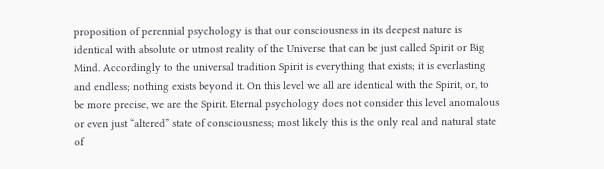proposition of perennial psychology is that our consciousness in its deepest nature is identical with absolute or utmost reality of the Universe that can be just called Spirit or Big Mind. Accordingly to the universal tradition Spirit is everything that exists; it is everlasting and endless; nothing exists beyond it. On this level we all are identical with the Spirit, or, to be more precise, we are the Spirit. Eternal psychology does not consider this level anomalous or even just “altered” state of consciousness; most likely this is the only real and natural state of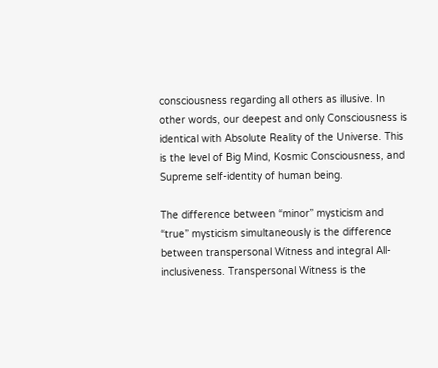consciousness regarding all others as illusive. In other words, our deepest and only Consciousness is identical with Absolute Reality of the Universe. This is the level of Big Mind, Kosmic Consciousness, and Supreme self-identity of human being.

The difference between “minor” mysticism and “true” mysticism simultaneously is the difference between transpersonal Witness and integral All-inclusiveness. Transpersonal Witness is the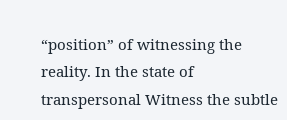“position” of witnessing the reality. In the state of transpersonal Witness the subtle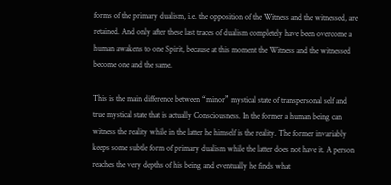forms of the primary dualism, i.e. the opposition of the Witness and the witnessed, are retained. And only after these last traces of dualism completely have been overcome a human awakens to one Spirit, because at this moment the Witness and the witnessed become one and the same.

This is the main difference between “minor” mystical state of transpersonal self and true mystical state that is actually Consciousness. In the former a human being can witness the reality while in the latter he himself is the reality. The former invariably keeps some subtle form of primary dualism while the latter does not have it. A person reaches the very depths of his being and eventually he finds what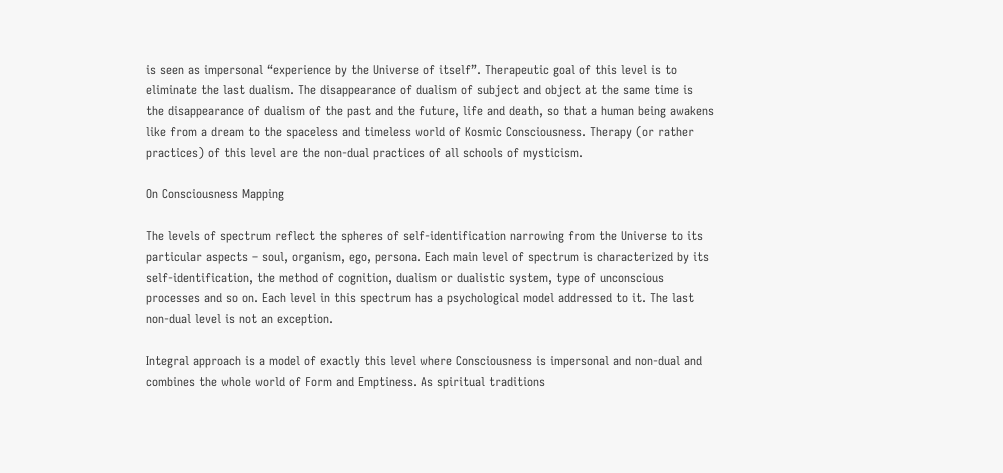is seen as impersonal “experience by the Universe of itself”. Therapeutic goal of this level is to eliminate the last dualism. The disappearance of dualism of subject and object at the same time is the disappearance of dualism of the past and the future, life and death, so that a human being awakens like from a dream to the spaceless and timeless world of Kosmic Consciousness. Therapy (or rather practices) of this level are the non-dual practices of all schools of mysticism.

On Consciousness Mapping

The levels of spectrum reflect the spheres of self-identification narrowing from the Universe to its particular aspects – soul, organism, ego, persona. Each main level of spectrum is characterized by its self-identification, the method of cognition, dualism or dualistic system, type of unconscious processes and so on. Each level in this spectrum has a psychological model addressed to it. The last non-dual level is not an exception.

Integral approach is a model of exactly this level where Consciousness is impersonal and non-dual and combines the whole world of Form and Emptiness. As spiritual traditions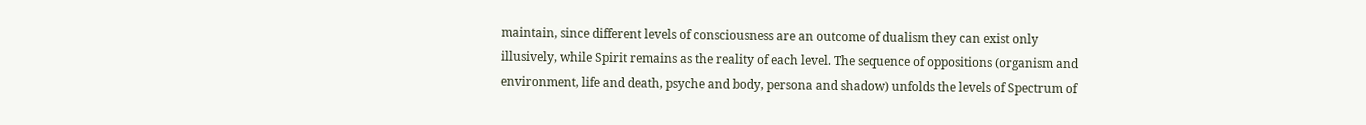maintain, since different levels of consciousness are an outcome of dualism they can exist only illusively, while Spirit remains as the reality of each level. The sequence of oppositions (organism and environment, life and death, psyche and body, persona and shadow) unfolds the levels of Spectrum of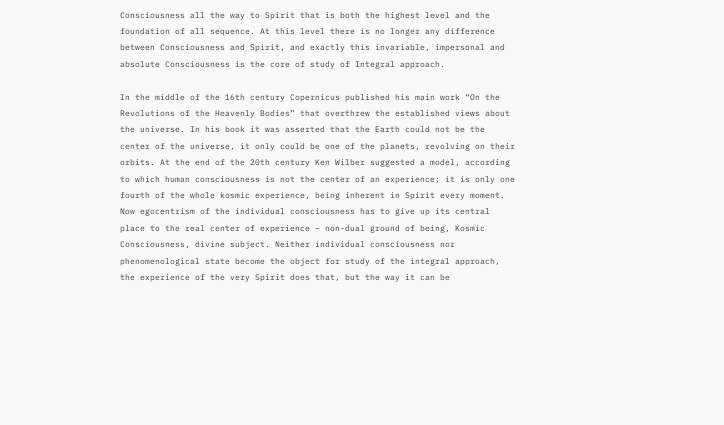Consciousness all the way to Spirit that is both the highest level and the foundation of all sequence. At this level there is no longer any difference between Consciousness and Spirit, and exactly this invariable, impersonal and absolute Consciousness is the core of study of Integral approach.

In the middle of the 16th century Copernicus published his main work “On the Revolutions of the Heavenly Bodies” that overthrew the established views about the universe. In his book it was asserted that the Earth could not be the center of the universe, it only could be one of the planets, revolving on their orbits. At the end of the 20th century Ken Wilber suggested a model, according to which human consciousness is not the center of an experience; it is only one fourth of the whole kosmic experience, being inherent in Spirit every moment. Now egocentrism of the individual consciousness has to give up its central place to the real center of experience – non-dual ground of being, Kosmic Consciousness, divine subject. Neither individual consciousness nor phenomenological state become the object for study of the integral approach, the experience of the very Spirit does that, but the way it can be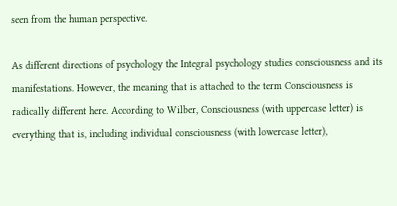seen from the human perspective.

As different directions of psychology the Integral psychology studies consciousness and its manifestations. However, the meaning that is attached to the term Consciousness is radically different here. According to Wilber, Consciousness (with uppercase letter) is everything that is, including individual consciousness (with lowercase letter),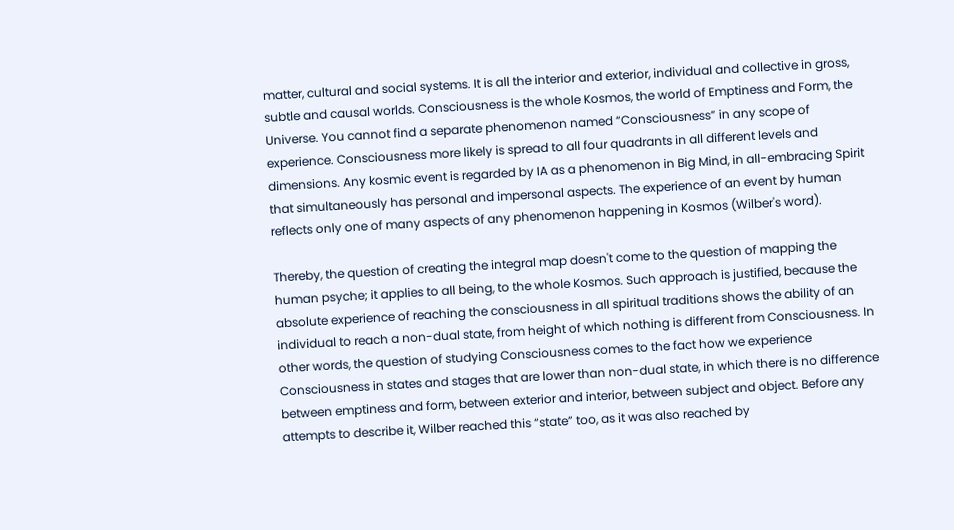matter, cultural and social systems. It is all the interior and exterior, individual and collective in gross, subtle and causal worlds. Consciousness is the whole Kosmos, the world of Emptiness and Form, the Universe. You cannot find a separate phenomenon named “Consciousness” in any scope of experience. Consciousness more likely is spread to all four quadrants in all different levels and dimensions. Any kosmic event is regarded by IA as a phenomenon in Big Mind, in all-embracing Spirit that simultaneously has personal and impersonal aspects. The experience of an event by human reflects only one of many aspects of any phenomenon happening in Kosmos (Wilber's word).

Thereby, the question of creating the integral map doesn't come to the question of mapping the human psyche; it applies to all being, to the whole Kosmos. Such approach is justified, because the absolute experience of reaching the consciousness in all spiritual traditions shows the ability of an individual to reach a non-dual state, from height of which nothing is different from Consciousness. In other words, the question of studying Consciousness comes to the fact how we experience Consciousness in states and stages that are lower than non-dual state, in which there is no difference between emptiness and form, between exterior and interior, between subject and object. Before any attempts to describe it, Wilber reached this “state” too, as it was also reached by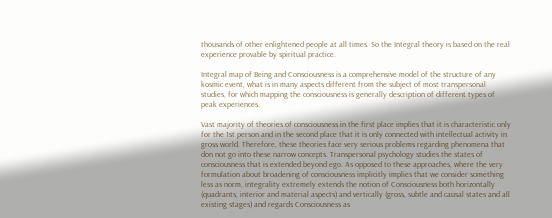thousands of other enlightened people at all times. So the Integral theory is based on the real experience provable by spiritual practice.

Integral map of Being and Consciousness is a comprehensive model of the structure of any kosmic event, what is in many aspects different from the subject of most transpersonal studies, for which mapping the consciousness is generally description of different types of peak experiences.

Vast majority of theories of consciousness in the first place implies that it is characteristic only for the 1st person and in the second place that it is only connected with intellectual activity in gross world. Therefore, these theories face very serious problems regarding phenomena that don not go into these narrow concepts. Transpersonal psychology studies the states of consciousness that is extended beyond ego. As opposed to these approaches, where the very formulation about broadening of consciousness implicitly implies that we consider something less as norm, integrality extremely extends the notion of Consciousness both horizontally (quadrants, interior and material aspects) and vertically (gross, subtle and causal states and all existing stages) and regards Consciousness as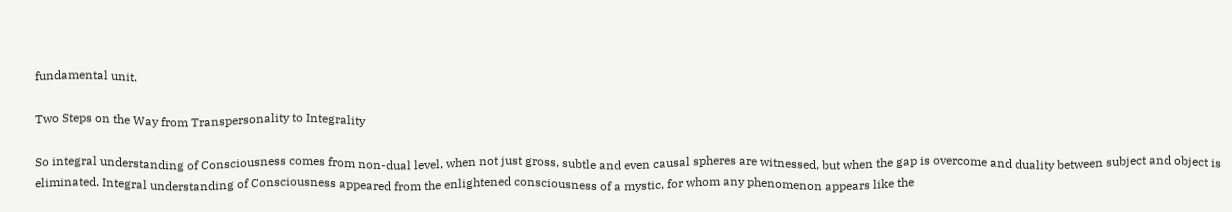fundamental unit.

Two Steps on the Way from Transpersonality to Integrality

So integral understanding of Consciousness comes from non-dual level, when not just gross, subtle and even causal spheres are witnessed, but when the gap is overcome and duality between subject and object is eliminated. Integral understanding of Consciousness appeared from the enlightened consciousness of a mystic, for whom any phenomenon appears like the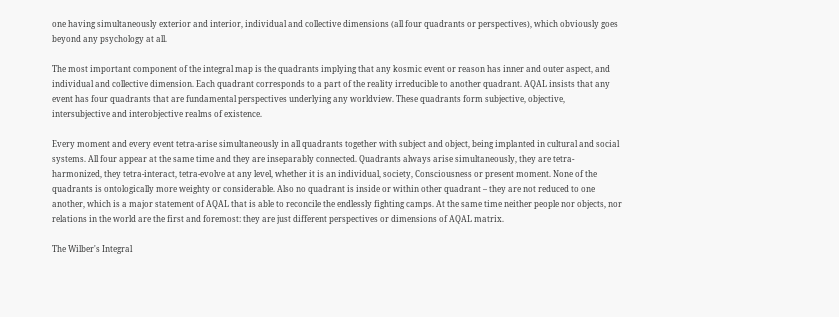one having simultaneously exterior and interior, individual and collective dimensions (all four quadrants or perspectives), which obviously goes beyond any psychology at all.

The most important component of the integral map is the quadrants implying that any kosmic event or reason has inner and outer aspect, and individual and collective dimension. Each quadrant corresponds to a part of the reality irreducible to another quadrant. AQAL insists that any event has four quadrants that are fundamental perspectives underlying any worldview. These quadrants form subjective, objective, intersubjective and interobjective realms of existence.

Every moment and every event tetra-arise simultaneously in all quadrants together with subject and object, being implanted in cultural and social systems. All four appear at the same time and they are inseparably connected. Quadrants always arise simultaneously, they are tetra-harmonized, they tetra-interact, tetra-evolve at any level, whether it is an individual, society, Consciousness or present moment. None of the quadrants is ontologically more weighty or considerable. Also no quadrant is inside or within other quadrant – they are not reduced to one another, which is a major statement of AQAL that is able to reconcile the endlessly fighting camps. At the same time neither people nor objects, nor relations in the world are the first and foremost: they are just different perspectives or dimensions of AQAL matrix.

The Wilber's Integral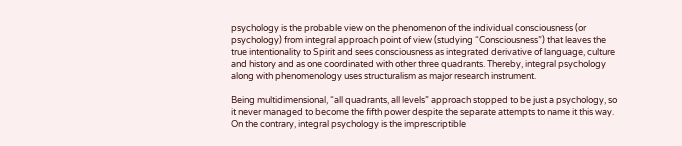psychology is the probable view on the phenomenon of the individual consciousness (or psychology) from integral approach point of view (studying “Consciousness”) that leaves the true intentionality to Spirit and sees consciousness as integrated derivative of language, culture and history and as one coordinated with other three quadrants. Thereby, integral psychology along with phenomenology uses structuralism as major research instrument.

Being multidimensional, “all quadrants, all levels” approach stopped to be just a psychology, so it never managed to become the fifth power despite the separate attempts to name it this way. On the contrary, integral psychology is the imprescriptible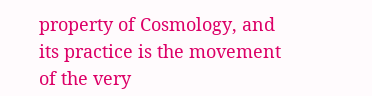property of Cosmology, and its practice is the movement of the very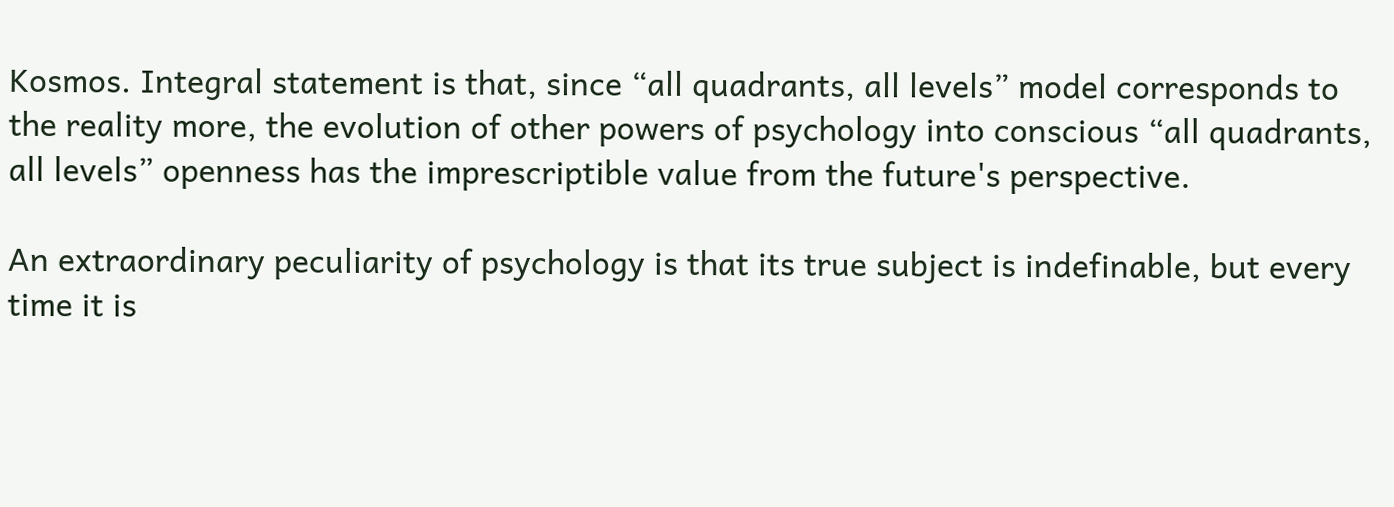Kosmos. Integral statement is that, since “all quadrants, all levels” model corresponds to the reality more, the evolution of other powers of psychology into conscious “all quadrants, all levels” openness has the imprescriptible value from the future's perspective.

An extraordinary peculiarity of psychology is that its true subject is indefinable, but every time it is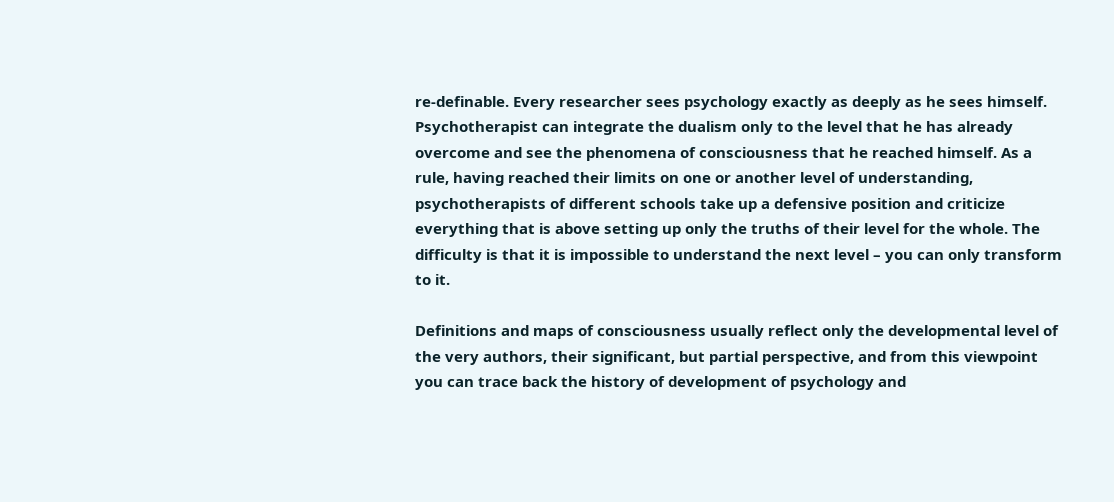re-definable. Every researcher sees psychology exactly as deeply as he sees himself. Psychotherapist can integrate the dualism only to the level that he has already overcome and see the phenomena of consciousness that he reached himself. As a rule, having reached their limits on one or another level of understanding, psychotherapists of different schools take up a defensive position and criticize everything that is above setting up only the truths of their level for the whole. The difficulty is that it is impossible to understand the next level – you can only transform to it.

Definitions and maps of consciousness usually reflect only the developmental level of the very authors, their significant, but partial perspective, and from this viewpoint you can trace back the history of development of psychology and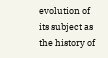evolution of its subject as the history of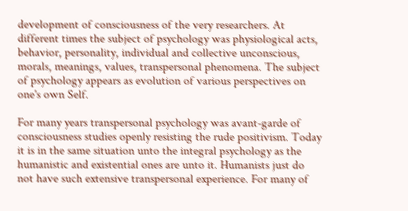development of consciousness of the very researchers. At different times the subject of psychology was physiological acts, behavior, personality, individual and collective unconscious, morals, meanings, values, transpersonal phenomena. The subject of psychology appears as evolution of various perspectives on one's own Self.

For many years transpersonal psychology was avant-garde of consciousness studies openly resisting the rude positivism. Today it is in the same situation unto the integral psychology as the humanistic and existential ones are unto it. Humanists just do not have such extensive transpersonal experience. For many of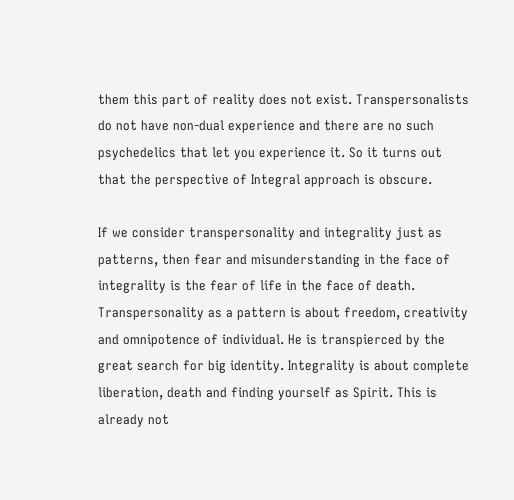them this part of reality does not exist. Transpersonalists do not have non-dual experience and there are no such psychedelics that let you experience it. So it turns out that the perspective of Integral approach is obscure.

If we consider transpersonality and integrality just as patterns, then fear and misunderstanding in the face of integrality is the fear of life in the face of death. Transpersonality as a pattern is about freedom, creativity and omnipotence of individual. He is transpierced by the great search for big identity. Integrality is about complete liberation, death and finding yourself as Spirit. This is already not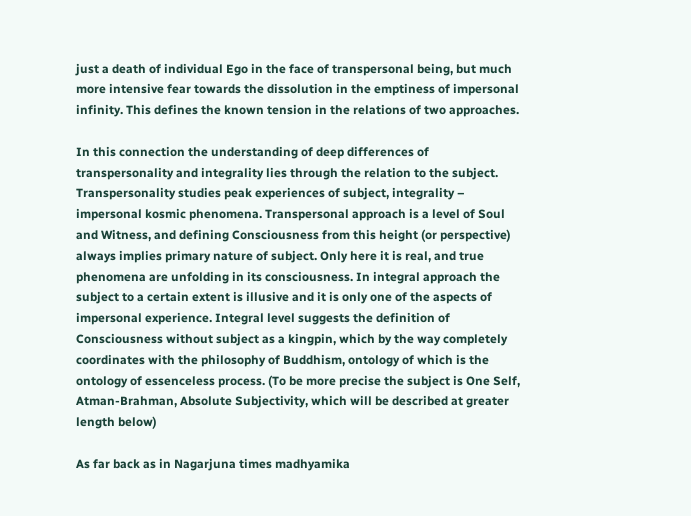just a death of individual Ego in the face of transpersonal being, but much more intensive fear towards the dissolution in the emptiness of impersonal infinity. This defines the known tension in the relations of two approaches.

In this connection the understanding of deep differences of transpersonality and integrality lies through the relation to the subject. Transpersonality studies peak experiences of subject, integrality – impersonal kosmic phenomena. Transpersonal approach is a level of Soul and Witness, and defining Consciousness from this height (or perspective) always implies primary nature of subject. Only here it is real, and true phenomena are unfolding in its consciousness. In integral approach the subject to a certain extent is illusive and it is only one of the aspects of impersonal experience. Integral level suggests the definition of Consciousness without subject as a kingpin, which by the way completely coordinates with the philosophy of Buddhism, ontology of which is the ontology of essenceless process. (To be more precise the subject is One Self, Atman-Brahman, Absolute Subjectivity, which will be described at greater length below)

As far back as in Nagarjuna times madhyamika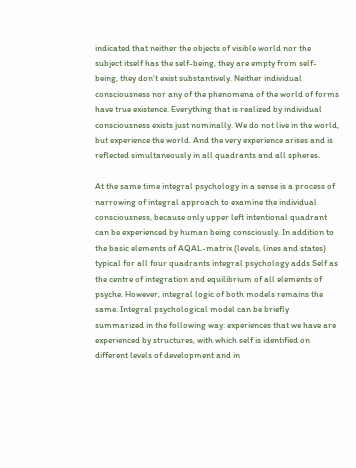indicated that neither the objects of visible world nor the subject itself has the self-being, they are empty from self-being, they don't exist substantively. Neither individual consciousness nor any of the phenomena of the world of forms have true existence. Everything that is realized by individual consciousness exists just nominally. We do not live in the world, but experience the world. And the very experience arises and is reflected simultaneously in all quadrants and all spheres.

At the same time integral psychology in a sense is a process of narrowing of integral approach to examine the individual consciousness, because only upper left intentional quadrant can be experienced by human being consciously. In addition to the basic elements of AQAL-matrix (levels, lines and states) typical for all four quadrants integral psychology adds Self as the centre of integration and equilibrium of all elements of psyche. However, integral logic of both models remains the same. Integral psychological model can be briefly summarized in the following way: experiences that we have are experienced by structures, with which self is identified on different levels of development and in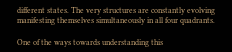different states. The very structures are constantly evolving manifesting themselves simultaneously in all four quadrants.

One of the ways towards understanding this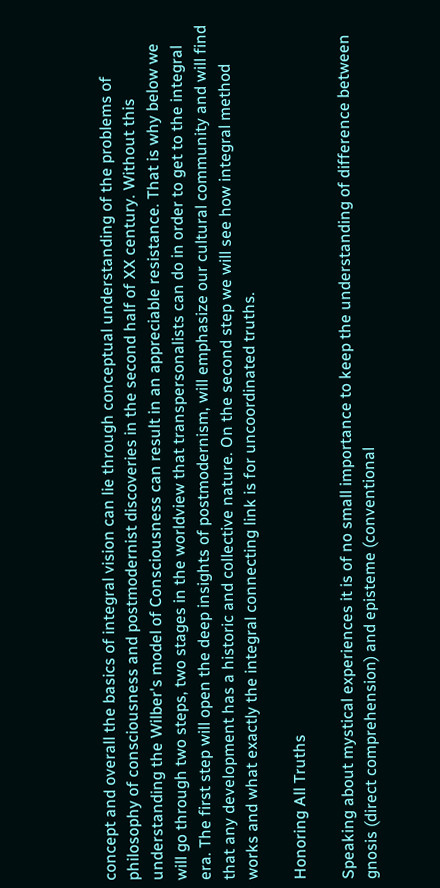concept and overall the basics of integral vision can lie through conceptual understanding of the problems of philosophy of consciousness and postmodernist discoveries in the second half of XX century. Without this understanding the Wilber's model of Consciousness can result in an appreciable resistance. That is why below we will go through two steps, two stages in the worldview that transpersonalists can do in order to get to the integral era. The first step will open the deep insights of postmodernism, will emphasize our cultural community and will find that any development has a historic and collective nature. On the second step we will see how integral method works and what exactly the integral connecting link is for uncoordinated truths.

Honoring All Truths

Speaking about mystical experiences it is of no small importance to keep the understanding of difference between gnosis (direct comprehension) and episteme (conventional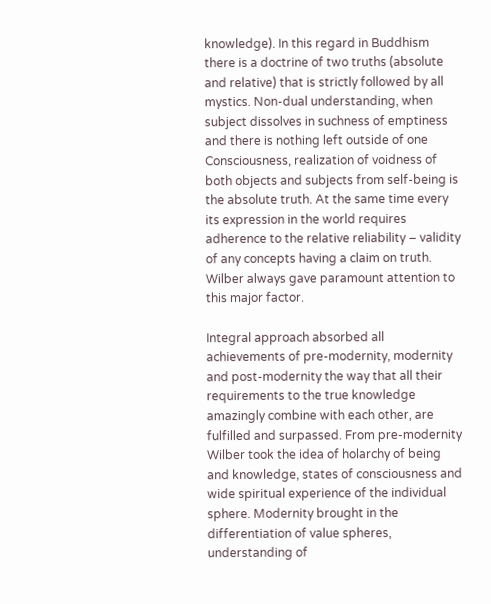knowledge). In this regard in Buddhism there is a doctrine of two truths (absolute and relative) that is strictly followed by all mystics. Non-dual understanding, when subject dissolves in suchness of emptiness and there is nothing left outside of one Consciousness, realization of voidness of both objects and subjects from self-being is the absolute truth. At the same time every its expression in the world requires adherence to the relative reliability – validity of any concepts having a claim on truth. Wilber always gave paramount attention to this major factor.

Integral approach absorbed all achievements of pre-modernity, modernity and post-modernity the way that all their requirements to the true knowledge amazingly combine with each other, are fulfilled and surpassed. From pre-modernity Wilber took the idea of holarchy of being and knowledge, states of consciousness and wide spiritual experience of the individual sphere. Modernity brought in the differentiation of value spheres, understanding of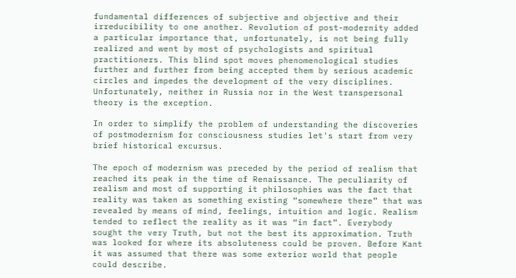fundamental differences of subjective and objective and their irreducibility to one another. Revolution of post-modernity added a particular importance that, unfortunately, is not being fully realized and went by most of psychologists and spiritual practitioners. This blind spot moves phenomenological studies further and further from being accepted them by serious academic circles and impedes the development of the very disciplines. Unfortunately, neither in Russia nor in the West transpersonal theory is the exception.

In order to simplify the problem of understanding the discoveries of postmodernism for consciousness studies let's start from very brief historical excursus.

The epoch of modernism was preceded by the period of realism that reached its peak in the time of Renaissance. The peculiarity of realism and most of supporting it philosophies was the fact that reality was taken as something existing “somewhere there” that was revealed by means of mind, feelings, intuition and logic. Realism tended to reflect the reality as it was “in fact”. Everybody sought the very Truth, but not the best its approximation. Truth was looked for where its absoluteness could be proven. Before Kant it was assumed that there was some exterior world that people could describe.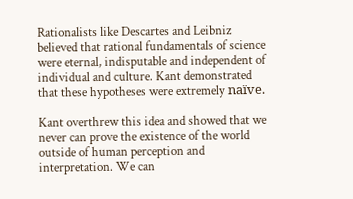Rationalists like Descartes and Leibniz believed that rational fundamentals of science were eternal, indisputable and independent of individual and culture. Kant demonstrated that these hypotheses were extremely naïve.

Kant overthrew this idea and showed that we never can prove the existence of the world outside of human perception and interpretation. We can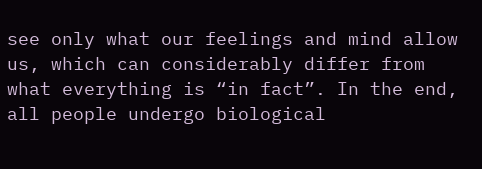see only what our feelings and mind allow us, which can considerably differ from what everything is “in fact”. In the end, all people undergo biological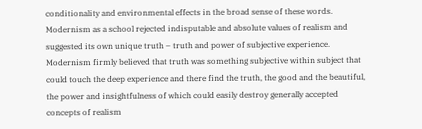conditionality and environmental effects in the broad sense of these words. Modernism as a school rejected indisputable and absolute values of realism and suggested its own unique truth – truth and power of subjective experience. Modernism firmly believed that truth was something subjective within subject that could touch the deep experience and there find the truth, the good and the beautiful, the power and insightfulness of which could easily destroy generally accepted concepts of realism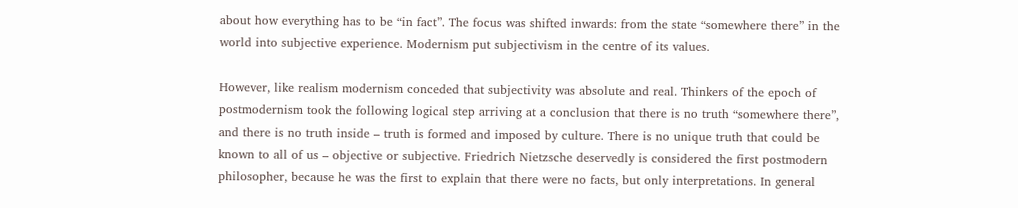about how everything has to be “in fact”. The focus was shifted inwards: from the state “somewhere there” in the world into subjective experience. Modernism put subjectivism in the centre of its values.

However, like realism modernism conceded that subjectivity was absolute and real. Thinkers of the epoch of postmodernism took the following logical step arriving at a conclusion that there is no truth “somewhere there”, and there is no truth inside – truth is formed and imposed by culture. There is no unique truth that could be known to all of us – objective or subjective. Friedrich Nietzsche deservedly is considered the first postmodern philosopher, because he was the first to explain that there were no facts, but only interpretations. In general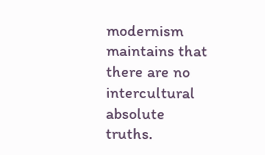modernism maintains that there are no intercultural absolute truths.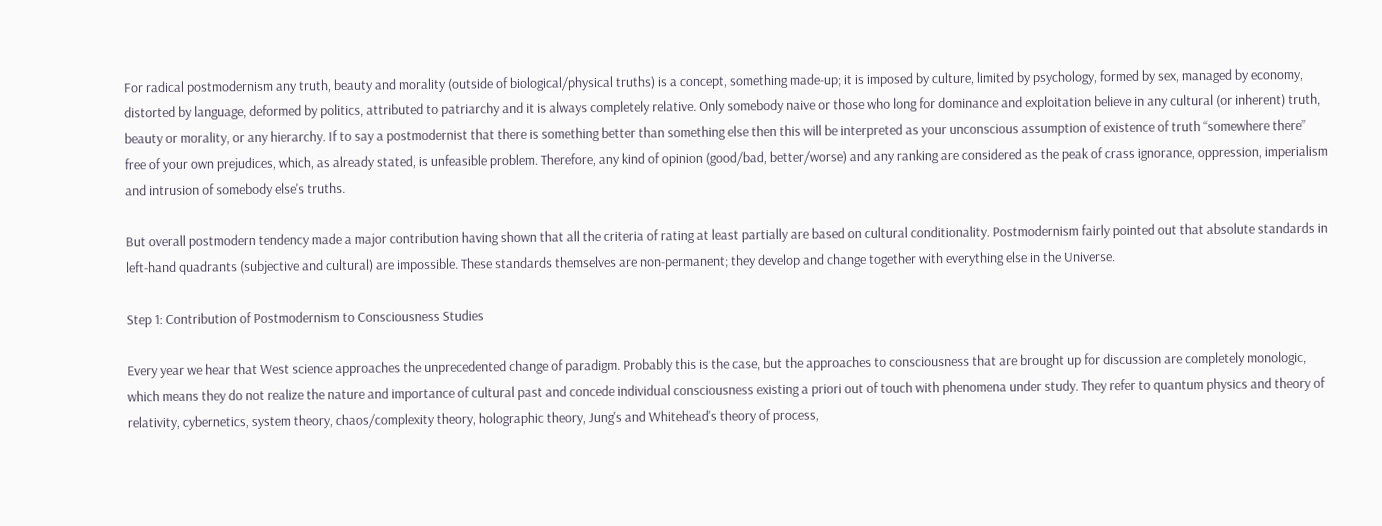For radical postmodernism any truth, beauty and morality (outside of biological/physical truths) is a concept, something made-up; it is imposed by culture, limited by psychology, formed by sex, managed by economy, distorted by language, deformed by politics, attributed to patriarchy and it is always completely relative. Only somebody naive or those who long for dominance and exploitation believe in any cultural (or inherent) truth, beauty or morality, or any hierarchy. If to say a postmodernist that there is something better than something else then this will be interpreted as your unconscious assumption of existence of truth “somewhere there” free of your own prejudices, which, as already stated, is unfeasible problem. Therefore, any kind of opinion (good/bad, better/worse) and any ranking are considered as the peak of crass ignorance, oppression, imperialism and intrusion of somebody else's truths.

But overall postmodern tendency made a major contribution having shown that all the criteria of rating at least partially are based on cultural conditionality. Postmodernism fairly pointed out that absolute standards in left-hand quadrants (subjective and cultural) are impossible. These standards themselves are non-permanent; they develop and change together with everything else in the Universe.

Step 1: Contribution of Postmodernism to Consciousness Studies

Every year we hear that West science approaches the unprecedented change of paradigm. Probably this is the case, but the approaches to consciousness that are brought up for discussion are completely monologic, which means they do not realize the nature and importance of cultural past and concede individual consciousness existing a priori out of touch with phenomena under study. They refer to quantum physics and theory of relativity, cybernetics, system theory, chaos/complexity theory, holographic theory, Jung's and Whitehead's theory of process,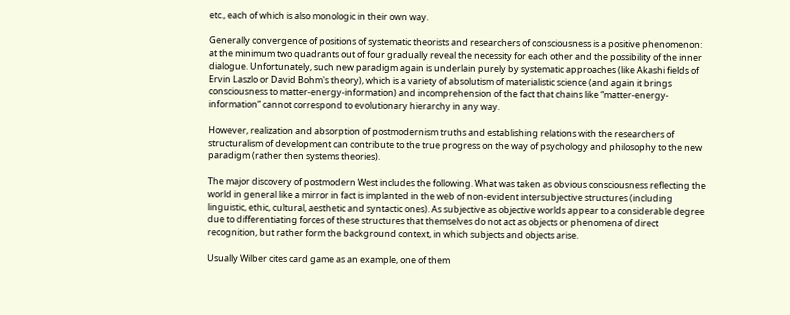etc., each of which is also monologic in their own way.

Generally convergence of positions of systematic theorists and researchers of consciousness is a positive phenomenon: at the minimum two quadrants out of four gradually reveal the necessity for each other and the possibility of the inner dialogue. Unfortunately, such new paradigm again is underlain purely by systematic approaches (like Akashi fields of Ervin Laszlo or David Bohm's theory), which is a variety of absolutism of materialistic science (and again it brings consciousness to matter-energy-information) and incomprehension of the fact that chains like “matter-energy-information” cannot correspond to evolutionary hierarchy in any way.

However, realization and absorption of postmodernism truths and establishing relations with the researchers of structuralism of development can contribute to the true progress on the way of psychology and philosophy to the new paradigm (rather then systems theories).

The major discovery of postmodern West includes the following. What was taken as obvious consciousness reflecting the world in general like a mirror in fact is implanted in the web of non-evident intersubjective structures (including linguistic, ethic, cultural, aesthetic and syntactic ones). As subjective as objective worlds appear to a considerable degree due to differentiating forces of these structures that themselves do not act as objects or phenomena of direct recognition, but rather form the background context, in which subjects and objects arise.

Usually Wilber cites card game as an example, one of them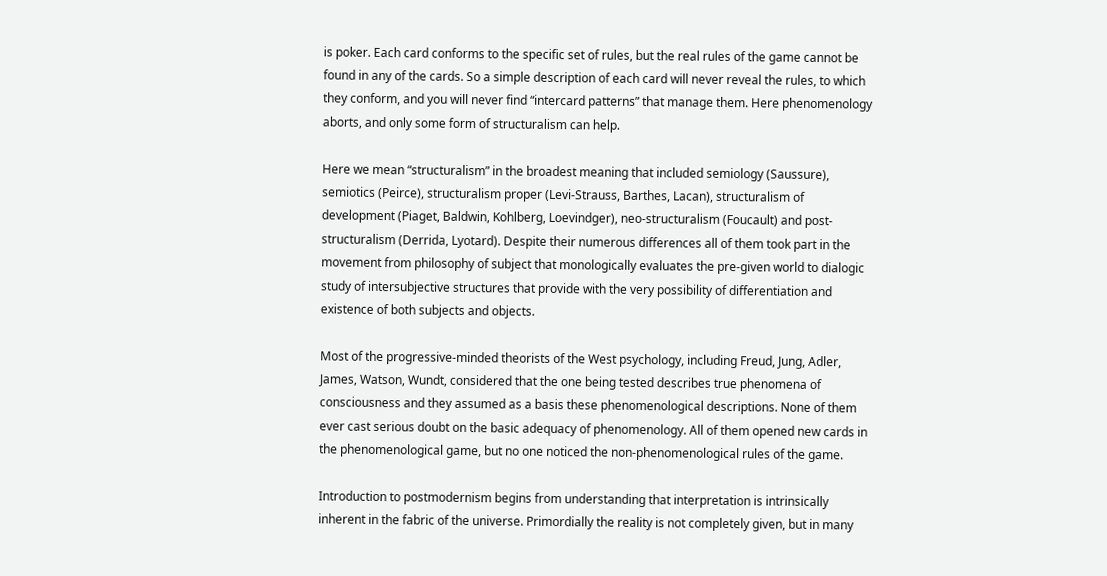is poker. Each card conforms to the specific set of rules, but the real rules of the game cannot be found in any of the cards. So a simple description of each card will never reveal the rules, to which they conform, and you will never find “intercard patterns” that manage them. Here phenomenology aborts, and only some form of structuralism can help.

Here we mean “structuralism” in the broadest meaning that included semiology (Saussure), semiotics (Peirce), structuralism proper (Levi-Strauss, Barthes, Lacan), structuralism of development (Piaget, Baldwin, Kohlberg, Loevindger), neo-structuralism (Foucault) and post-structuralism (Derrida, Lyotard). Despite their numerous differences all of them took part in the movement from philosophy of subject that monologically evaluates the pre-given world to dialogic study of intersubjective structures that provide with the very possibility of differentiation and existence of both subjects and objects.

Most of the progressive-minded theorists of the West psychology, including Freud, Jung, Adler, James, Watson, Wundt, considered that the one being tested describes true phenomena of consciousness and they assumed as a basis these phenomenological descriptions. None of them ever cast serious doubt on the basic adequacy of phenomenology. All of them opened new cards in the phenomenological game, but no one noticed the non-phenomenological rules of the game.

Introduction to postmodernism begins from understanding that interpretation is intrinsically inherent in the fabric of the universe. Primordially the reality is not completely given, but in many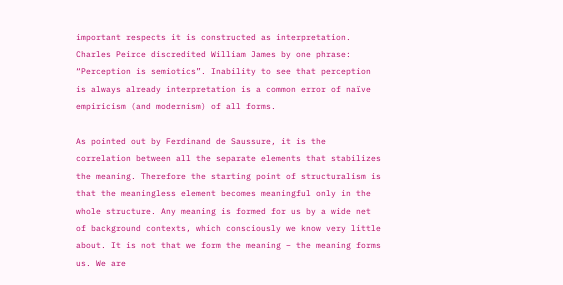important respects it is constructed as interpretation. Charles Peirce discredited William James by one phrase: “Perception is semiotics”. Inability to see that perception is always already interpretation is a common error of naïve empiricism (and modernism) of all forms.

As pointed out by Ferdinand de Saussure, it is the correlation between all the separate elements that stabilizes the meaning. Therefore the starting point of structuralism is that the meaningless element becomes meaningful only in the whole structure. Any meaning is formed for us by a wide net of background contexts, which consciously we know very little about. It is not that we form the meaning – the meaning forms us. We are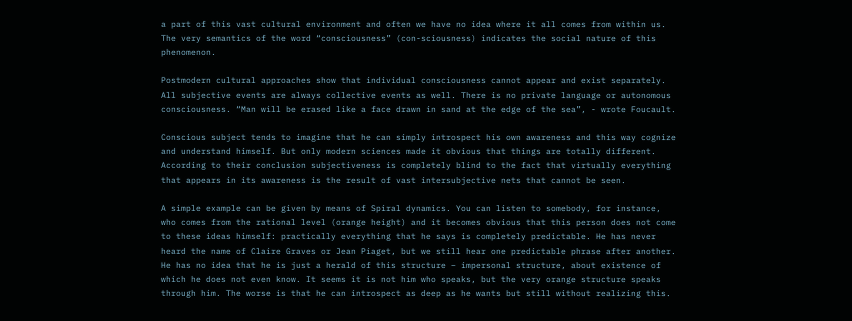a part of this vast cultural environment and often we have no idea where it all comes from within us. The very semantics of the word “consciousness” (con-sciousness) indicates the social nature of this phenomenon.

Postmodern cultural approaches show that individual consciousness cannot appear and exist separately. All subjective events are always collective events as well. There is no private language or autonomous consciousness. “Man will be erased like a face drawn in sand at the edge of the sea”, - wrote Foucault.

Conscious subject tends to imagine that he can simply introspect his own awareness and this way cognize and understand himself. But only modern sciences made it obvious that things are totally different. According to their conclusion subjectiveness is completely blind to the fact that virtually everything that appears in its awareness is the result of vast intersubjective nets that cannot be seen.

A simple example can be given by means of Spiral dynamics. You can listen to somebody, for instance, who comes from the rational level (orange height) and it becomes obvious that this person does not come to these ideas himself: practically everything that he says is completely predictable. He has never heard the name of Claire Graves or Jean Piaget, but we still hear one predictable phrase after another. He has no idea that he is just a herald of this structure – impersonal structure, about existence of which he does not even know. It seems it is not him who speaks, but the very orange structure speaks through him. The worse is that he can introspect as deep as he wants but still without realizing this.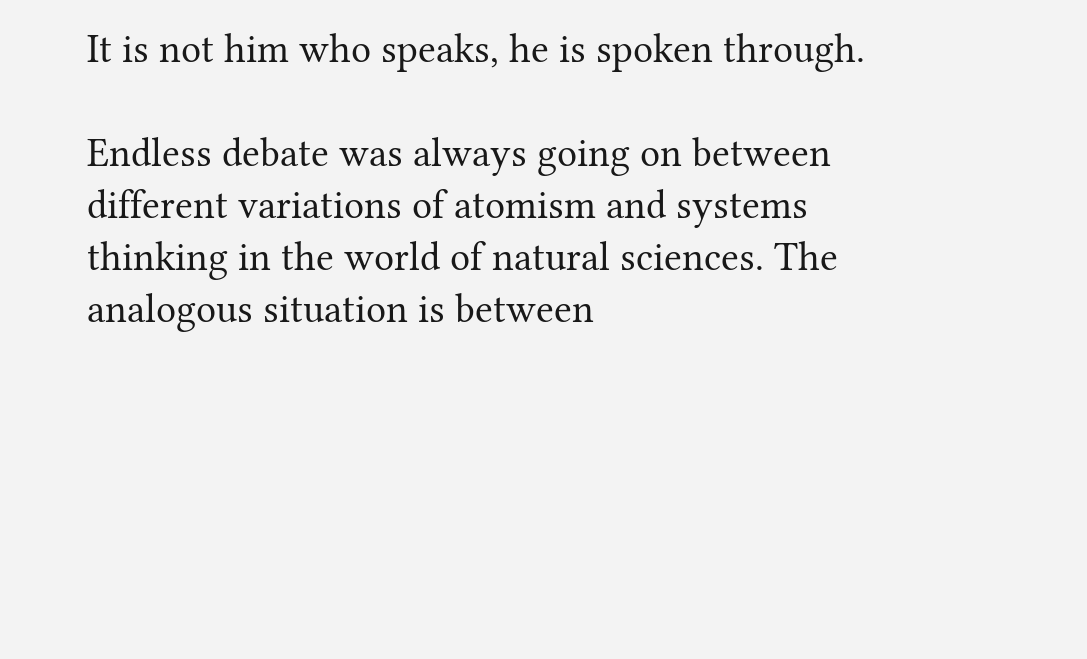It is not him who speaks, he is spoken through.

Endless debate was always going on between different variations of atomism and systems thinking in the world of natural sciences. The analogous situation is between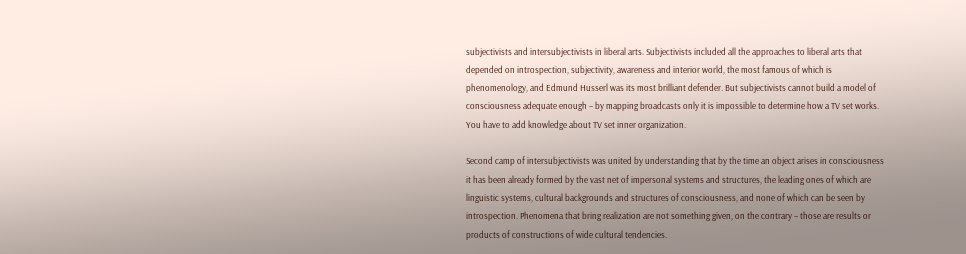subjectivists and intersubjectivists in liberal arts. Subjectivists included all the approaches to liberal arts that depended on introspection, subjectivity, awareness and interior world, the most famous of which is phenomenology, and Edmund Husserl was its most brilliant defender. But subjectivists cannot build a model of consciousness adequate enough – by mapping broadcasts only it is impossible to determine how a TV set works. You have to add knowledge about TV set inner organization.

Second camp of intersubjectivists was united by understanding that by the time an object arises in consciousness it has been already formed by the vast net of impersonal systems and structures, the leading ones of which are linguistic systems, cultural backgrounds and structures of consciousness, and none of which can be seen by introspection. Phenomena that bring realization are not something given, on the contrary – those are results or products of constructions of wide cultural tendencies.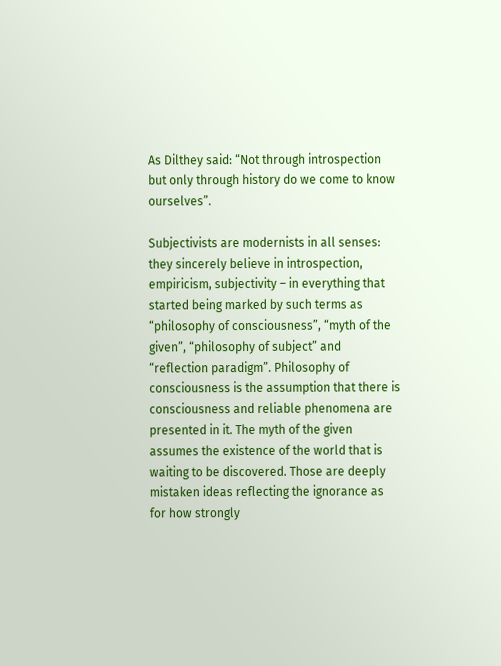As Dilthey said: “Not through introspection but only through history do we come to know ourselves”.

Subjectivists are modernists in all senses: they sincerely believe in introspection, empiricism, subjectivity – in everything that started being marked by such terms as “philosophy of consciousness”, “myth of the given”, “philosophy of subject” and “reflection paradigm”. Philosophy of consciousness is the assumption that there is consciousness and reliable phenomena are presented in it. The myth of the given assumes the existence of the world that is waiting to be discovered. Those are deeply mistaken ideas reflecting the ignorance as for how strongly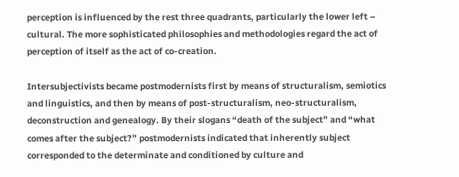perception is influenced by the rest three quadrants, particularly the lower left – cultural. The more sophisticated philosophies and methodologies regard the act of perception of itself as the act of co-creation.

Intersubjectivists became postmodernists first by means of structuralism, semiotics and linguistics, and then by means of post-structuralism, neo-structuralism, deconstruction and genealogy. By their slogans “death of the subject” and “what comes after the subject?” postmodernists indicated that inherently subject corresponded to the determinate and conditioned by culture and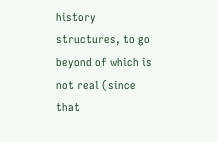history structures, to go beyond of which is not real (since that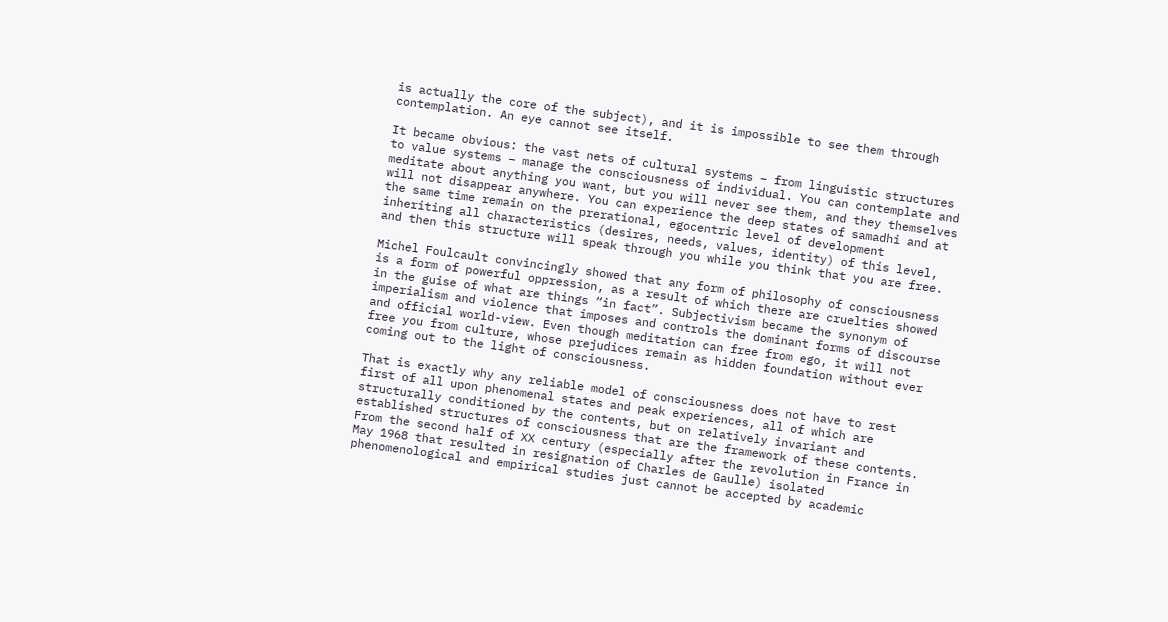is actually the core of the subject), and it is impossible to see them through contemplation. An eye cannot see itself.

It became obvious: the vast nets of cultural systems – from linguistic structures to value systems – manage the consciousness of individual. You can contemplate and meditate about anything you want, but you will never see them, and they themselves will not disappear anywhere. You can experience the deep states of samadhi and at the same time remain on the prerational, egocentric level of development inheriting all characteristics (desires, needs, values, identity) of this level, and then this structure will speak through you while you think that you are free.

Michel Foulcault convincingly showed that any form of philosophy of consciousness is a form of powerful oppression, as a result of which there are cruelties showed in the guise of what are things “in fact”. Subjectivism became the synonym of imperialism and violence that imposes and controls the dominant forms of discourse and official world-view. Even though meditation can free from ego, it will not free you from culture, whose prejudices remain as hidden foundation without ever coming out to the light of consciousness.

That is exactly why any reliable model of consciousness does not have to rest first of all upon phenomenal states and peak experiences, all of which are structurally conditioned by the contents, but on relatively invariant and established structures of consciousness that are the framework of these contents. From the second half of XX century (especially after the revolution in France in May 1968 that resulted in resignation of Charles de Gaulle) isolated phenomenological and empirical studies just cannot be accepted by academic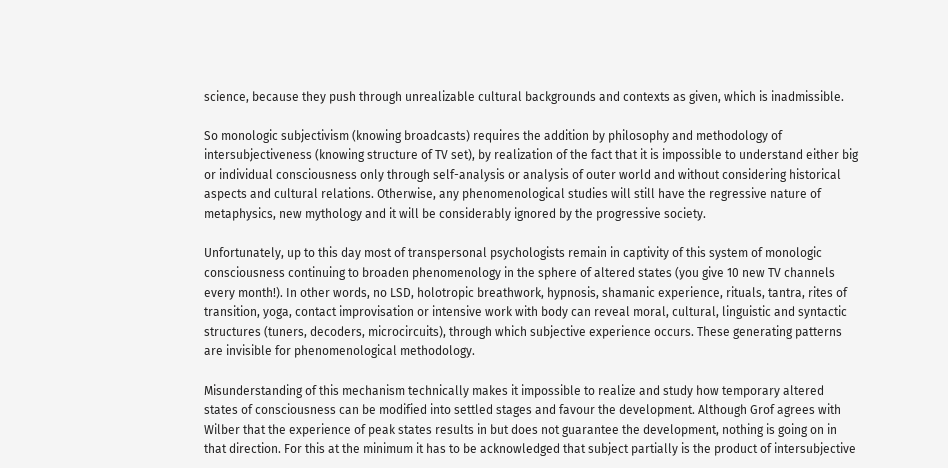science, because they push through unrealizable cultural backgrounds and contexts as given, which is inadmissible.

So monologic subjectivism (knowing broadcasts) requires the addition by philosophy and methodology of intersubjectiveness (knowing structure of TV set), by realization of the fact that it is impossible to understand either big or individual consciousness only through self-analysis or analysis of outer world and without considering historical aspects and cultural relations. Otherwise, any phenomenological studies will still have the regressive nature of metaphysics, new mythology and it will be considerably ignored by the progressive society.

Unfortunately, up to this day most of transpersonal psychologists remain in captivity of this system of monologic consciousness continuing to broaden phenomenology in the sphere of altered states (you give 10 new TV channels every month!). In other words, no LSD, holotropic breathwork, hypnosis, shamanic experience, rituals, tantra, rites of transition, yoga, contact improvisation or intensive work with body can reveal moral, cultural, linguistic and syntactic structures (tuners, decoders, microcircuits), through which subjective experience occurs. These generating patterns are invisible for phenomenological methodology.

Misunderstanding of this mechanism technically makes it impossible to realize and study how temporary altered states of consciousness can be modified into settled stages and favour the development. Although Grof agrees with Wilber that the experience of peak states results in but does not guarantee the development, nothing is going on in that direction. For this at the minimum it has to be acknowledged that subject partially is the product of intersubjective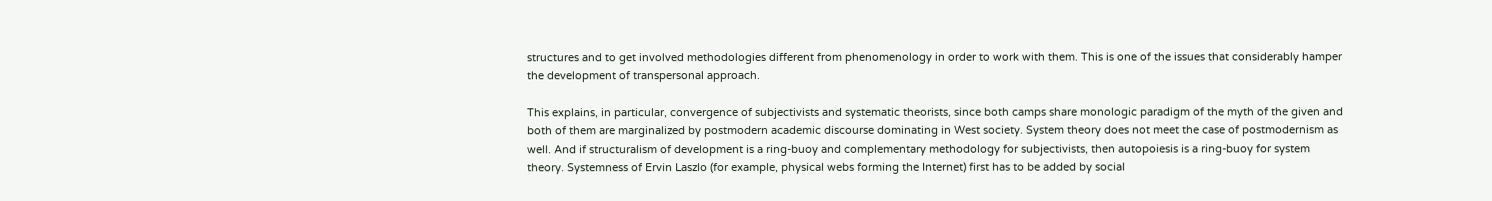structures and to get involved methodologies different from phenomenology in order to work with them. This is one of the issues that considerably hamper the development of transpersonal approach.

This explains, in particular, convergence of subjectivists and systematic theorists, since both camps share monologic paradigm of the myth of the given and both of them are marginalized by postmodern academic discourse dominating in West society. System theory does not meet the case of postmodernism as well. And if structuralism of development is a ring-buoy and complementary methodology for subjectivists, then autopoiesis is a ring-buoy for system theory. Systemness of Ervin Laszlo (for example, physical webs forming the Internet) first has to be added by social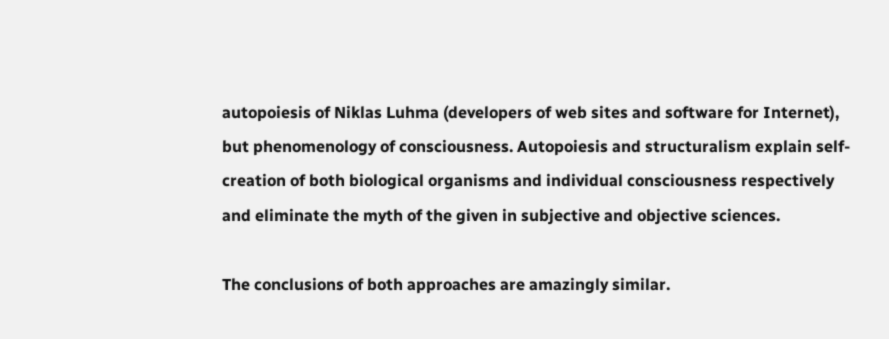autopoiesis of Niklas Luhma (developers of web sites and software for Internet), but phenomenology of consciousness. Autopoiesis and structuralism explain self-creation of both biological organisms and individual consciousness respectively and eliminate the myth of the given in subjective and objective sciences.

The conclusions of both approaches are amazingly similar.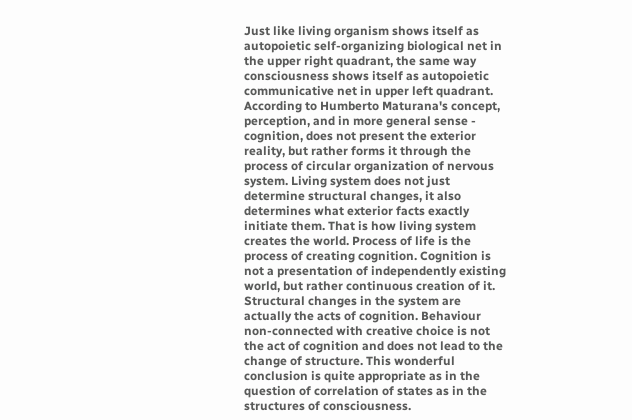Just like living organism shows itself as autopoietic self-organizing biological net in the upper right quadrant, the same way consciousness shows itself as autopoietic communicative net in upper left quadrant. According to Humberto Maturana's concept, perception, and in more general sense - cognition, does not present the exterior reality, but rather forms it through the process of circular organization of nervous system. Living system does not just determine structural changes, it also determines what exterior facts exactly initiate them. That is how living system creates the world. Process of life is the process of creating cognition. Cognition is not a presentation of independently existing world, but rather continuous creation of it. Structural changes in the system are actually the acts of cognition. Behaviour non-connected with creative choice is not the act of cognition and does not lead to the change of structure. This wonderful conclusion is quite appropriate as in the question of correlation of states as in the structures of consciousness.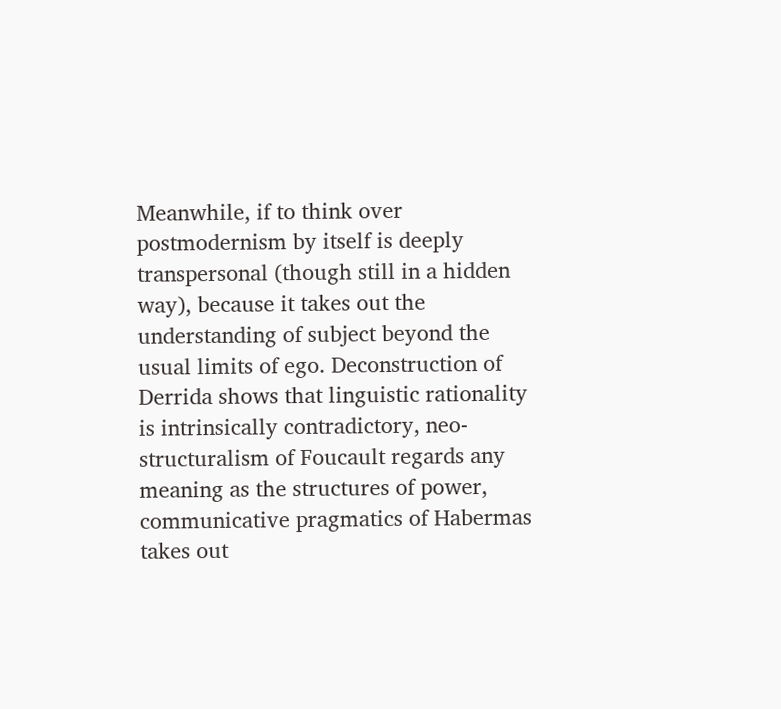Meanwhile, if to think over postmodernism by itself is deeply transpersonal (though still in a hidden way), because it takes out the understanding of subject beyond the usual limits of ego. Deconstruction of Derrida shows that linguistic rationality is intrinsically contradictory, neo-structuralism of Foucault regards any meaning as the structures of power, communicative pragmatics of Habermas takes out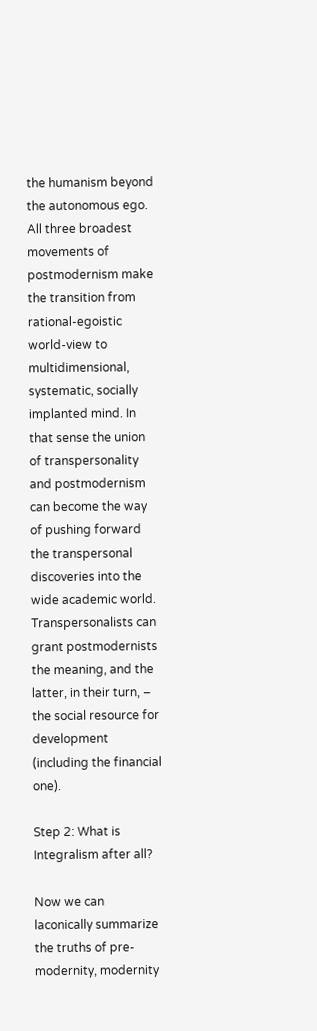the humanism beyond the autonomous ego. All three broadest movements of postmodernism make the transition from rational-egoistic world-view to multidimensional, systematic, socially implanted mind. In that sense the union of transpersonality and postmodernism can become the way of pushing forward the transpersonal discoveries into the wide academic world. Transpersonalists can grant postmodernists the meaning, and the latter, in their turn, – the social resource for development (including the financial one).

Step 2: What is Integralism after all?

Now we can laconically summarize the truths of pre-modernity, modernity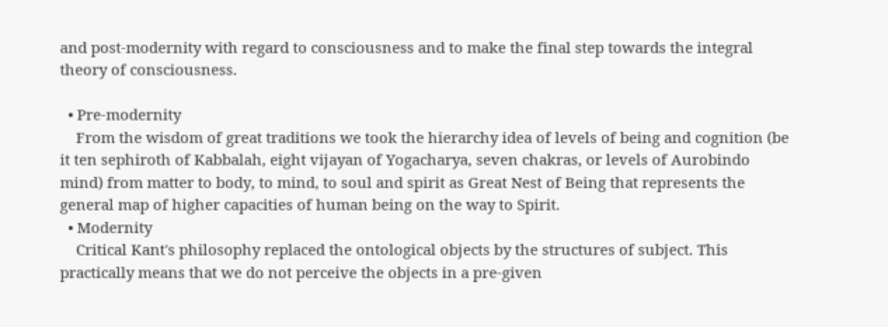and post-modernity with regard to consciousness and to make the final step towards the integral theory of consciousness.

  • Pre-modernity
    From the wisdom of great traditions we took the hierarchy idea of levels of being and cognition (be it ten sephiroth of Kabbalah, eight vijayan of Yogacharya, seven chakras, or levels of Aurobindo mind) from matter to body, to mind, to soul and spirit as Great Nest of Being that represents the general map of higher capacities of human being on the way to Spirit.
  • Modernity
    Critical Kant's philosophy replaced the ontological objects by the structures of subject. This practically means that we do not perceive the objects in a pre-given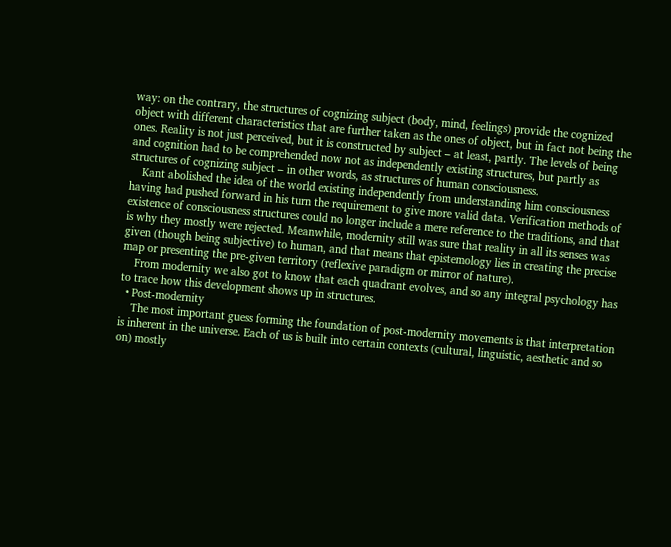way: on the contrary, the structures of cognizing subject (body, mind, feelings) provide the cognized object with different characteristics that are further taken as the ones of object, but in fact not being the ones. Reality is not just perceived, but it is constructed by subject – at least, partly. The levels of being and cognition had to be comprehended now not as independently existing structures, but partly as structures of cognizing subject – in other words, as structures of human consciousness.
    Kant abolished the idea of the world existing independently from understanding him consciousness having had pushed forward in his turn the requirement to give more valid data. Verification methods of existence of consciousness structures could no longer include a mere reference to the traditions, and that is why they mostly were rejected. Meanwhile, modernity still was sure that reality in all its senses was given (though being subjective) to human, and that means that epistemology lies in creating the precise map or presenting the pre-given territory (reflexive paradigm or mirror of nature).
    From modernity we also got to know that each quadrant evolves, and so any integral psychology has to trace how this development shows up in structures.
  • Post-modernity
    The most important guess forming the foundation of post-modernity movements is that interpretation is inherent in the universe. Each of us is built into certain contexts (cultural, linguistic, aesthetic and so on) mostly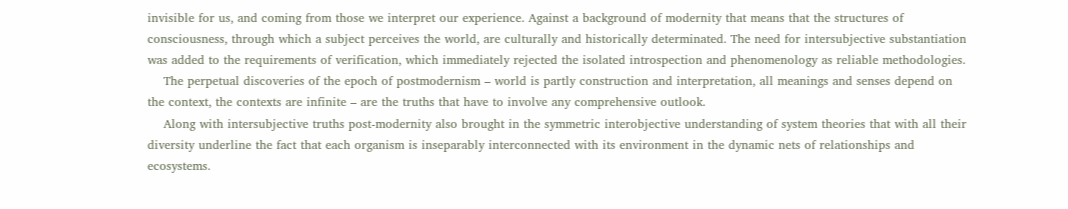invisible for us, and coming from those we interpret our experience. Against a background of modernity that means that the structures of consciousness, through which a subject perceives the world, are culturally and historically determinated. The need for intersubjective substantiation was added to the requirements of verification, which immediately rejected the isolated introspection and phenomenology as reliable methodologies.
    The perpetual discoveries of the epoch of postmodernism – world is partly construction and interpretation, all meanings and senses depend on the context, the contexts are infinite – are the truths that have to involve any comprehensive outlook.
    Along with intersubjective truths post-modernity also brought in the symmetric interobjective understanding of system theories that with all their diversity underline the fact that each organism is inseparably interconnected with its environment in the dynamic nets of relationships and ecosystems.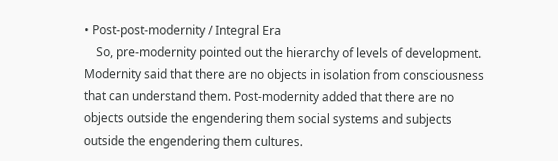• Post-post-modernity / Integral Era
    So, pre-modernity pointed out the hierarchy of levels of development. Modernity said that there are no objects in isolation from consciousness that can understand them. Post-modernity added that there are no objects outside the engendering them social systems and subjects outside the engendering them cultures.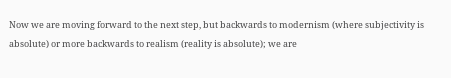Now we are moving forward to the next step, but backwards to modernism (where subjectivity is absolute) or more backwards to realism (reality is absolute); we are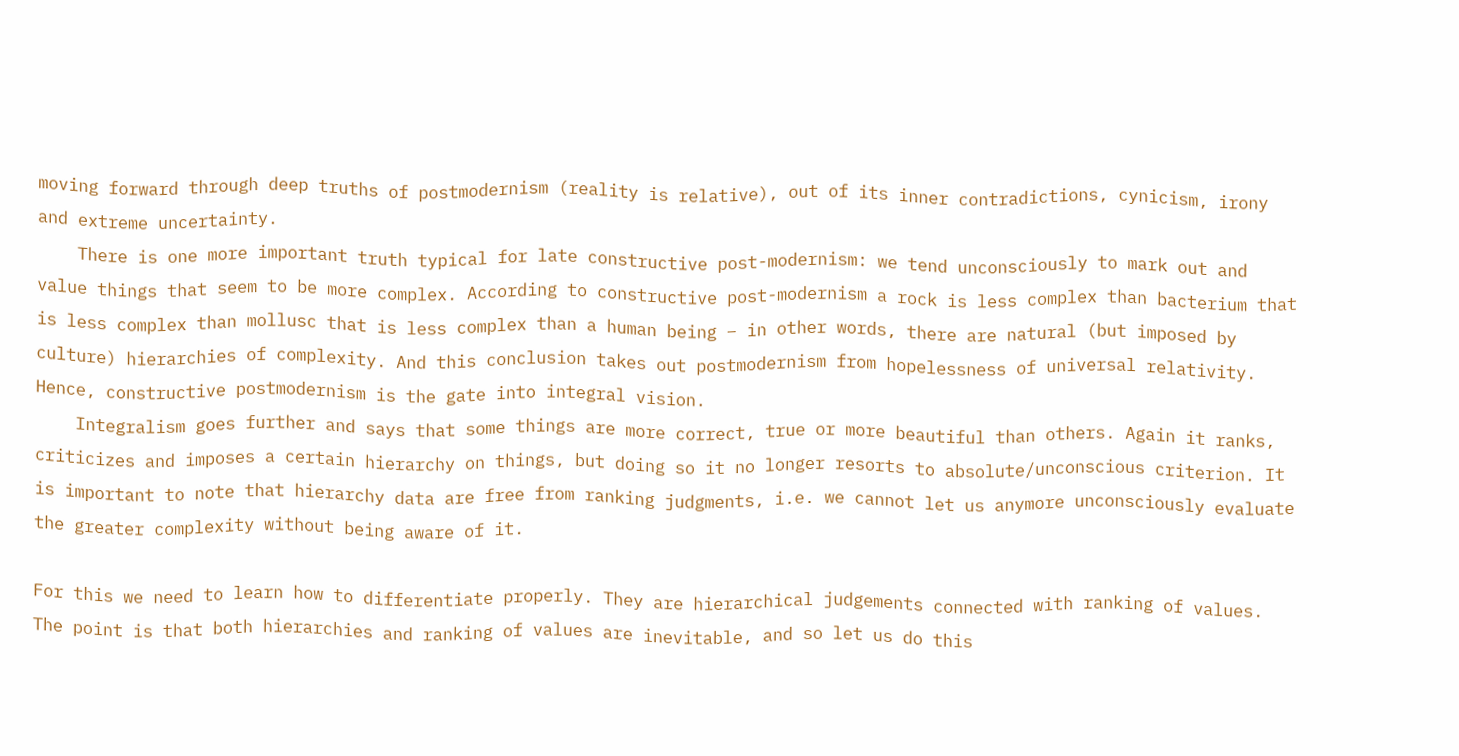moving forward through deep truths of postmodernism (reality is relative), out of its inner contradictions, cynicism, irony and extreme uncertainty.
    There is one more important truth typical for late constructive post-modernism: we tend unconsciously to mark out and value things that seem to be more complex. According to constructive post-modernism a rock is less complex than bacterium that is less complex than mollusc that is less complex than a human being – in other words, there are natural (but imposed by culture) hierarchies of complexity. And this conclusion takes out postmodernism from hopelessness of universal relativity. Hence, constructive postmodernism is the gate into integral vision.
    Integralism goes further and says that some things are more correct, true or more beautiful than others. Again it ranks, criticizes and imposes a certain hierarchy on things, but doing so it no longer resorts to absolute/unconscious criterion. It is important to note that hierarchy data are free from ranking judgments, i.e. we cannot let us anymore unconsciously evaluate the greater complexity without being aware of it.

For this we need to learn how to differentiate properly. They are hierarchical judgements connected with ranking of values. The point is that both hierarchies and ranking of values are inevitable, and so let us do this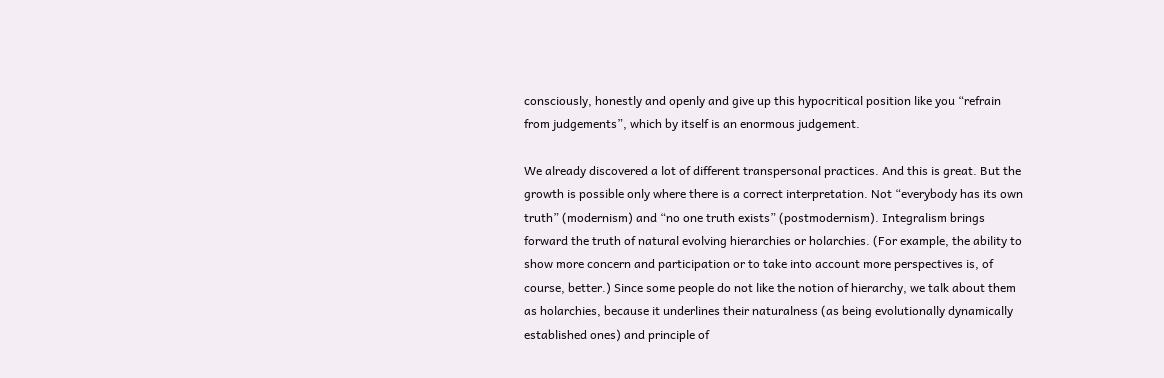consciously, honestly and openly and give up this hypocritical position like you “refrain from judgements”, which by itself is an enormous judgement.

We already discovered a lot of different transpersonal practices. And this is great. But the growth is possible only where there is a correct interpretation. Not “everybody has its own truth” (modernism) and “no one truth exists” (postmodernism). Integralism brings forward the truth of natural evolving hierarchies or holarchies. (For example, the ability to show more concern and participation or to take into account more perspectives is, of course, better.) Since some people do not like the notion of hierarchy, we talk about them as holarchies, because it underlines their naturalness (as being evolutionally dynamically established ones) and principle of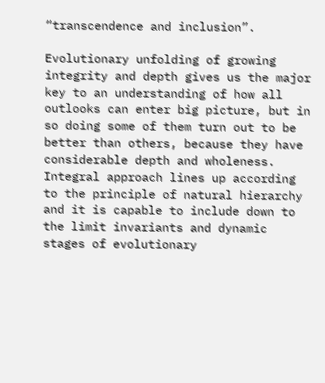“transcendence and inclusion”.

Evolutionary unfolding of growing integrity and depth gives us the major key to an understanding of how all outlooks can enter big picture, but in so doing some of them turn out to be better than others, because they have considerable depth and wholeness. Integral approach lines up according to the principle of natural hierarchy and it is capable to include down to the limit invariants and dynamic stages of evolutionary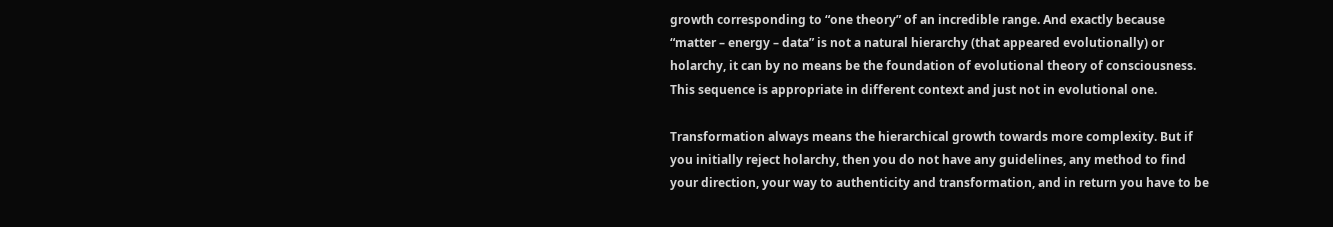growth corresponding to “one theory” of an incredible range. And exactly because “matter – energy – data” is not a natural hierarchy (that appeared evolutionally) or holarchy, it can by no means be the foundation of evolutional theory of consciousness. This sequence is appropriate in different context and just not in evolutional one.

Transformation always means the hierarchical growth towards more complexity. But if you initially reject holarchy, then you do not have any guidelines, any method to find your direction, your way to authenticity and transformation, and in return you have to be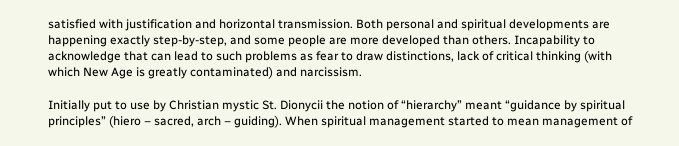satisfied with justification and horizontal transmission. Both personal and spiritual developments are happening exactly step-by-step, and some people are more developed than others. Incapability to acknowledge that can lead to such problems as fear to draw distinctions, lack of critical thinking (with which New Age is greatly contaminated) and narcissism.

Initially put to use by Christian mystic St. Dionycii the notion of “hierarchy” meant “guidance by spiritual principles” (hiero – sacred, arch – guiding). When spiritual management started to mean management of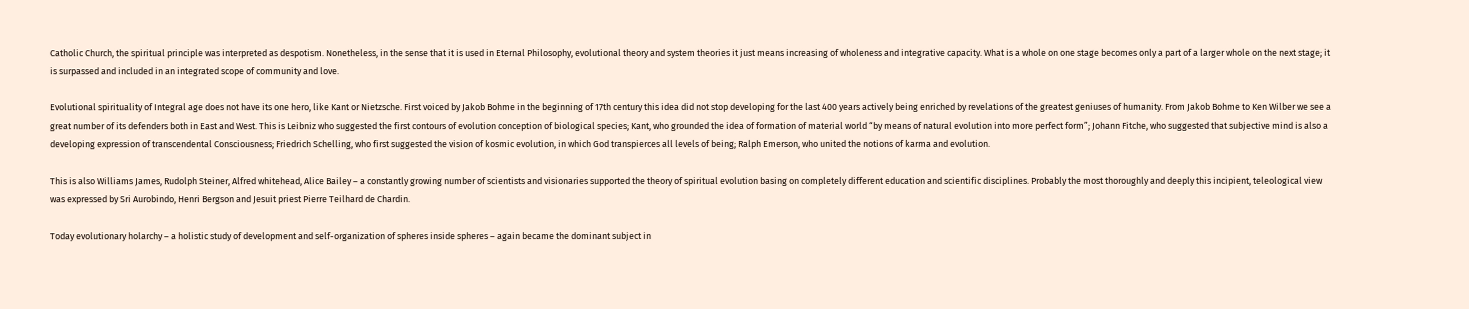Catholic Church, the spiritual principle was interpreted as despotism. Nonetheless, in the sense that it is used in Eternal Philosophy, evolutional theory and system theories it just means increasing of wholeness and integrative capacity. What is a whole on one stage becomes only a part of a larger whole on the next stage; it is surpassed and included in an integrated scope of community and love.

Evolutional spirituality of Integral age does not have its one hero, like Kant or Nietzsche. First voiced by Jakob Bohme in the beginning of 17th century this idea did not stop developing for the last 400 years actively being enriched by revelations of the greatest geniuses of humanity. From Jakob Bohme to Ken Wilber we see a great number of its defenders both in East and West. This is Leibniz who suggested the first contours of evolution conception of biological species; Kant, who grounded the idea of formation of material world “by means of natural evolution into more perfect form”; Johann Fitche, who suggested that subjective mind is also a developing expression of transcendental Consciousness; Friedrich Schelling, who first suggested the vision of kosmic evolution, in which God transpierces all levels of being; Ralph Emerson, who united the notions of karma and evolution.

This is also Williams James, Rudolph Steiner, Alfred whitehead, Alice Bailey – a constantly growing number of scientists and visionaries supported the theory of spiritual evolution basing on completely different education and scientific disciplines. Probably the most thoroughly and deeply this incipient, teleological view was expressed by Sri Aurobindo, Henri Bergson and Jesuit priest Pierre Teilhard de Chardin.

Today evolutionary holarchy – a holistic study of development and self-organization of spheres inside spheres – again became the dominant subject in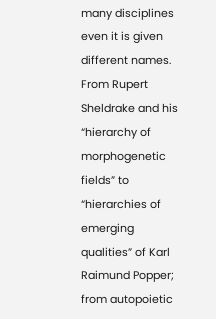many disciplines even it is given different names. From Rupert Sheldrake and his “hierarchy of morphogenetic fields” to “hierarchies of emerging qualities” of Karl Raimund Popper; from autopoietic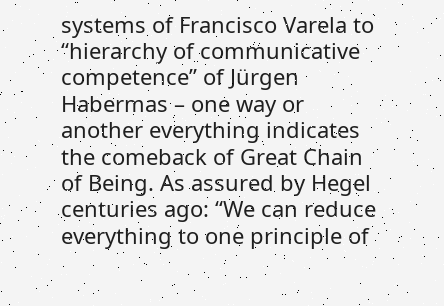systems of Francisco Varela to “hierarchy of communicative competence” of Jürgen Habermas – one way or another everything indicates the comeback of Great Chain of Being. As assured by Hegel centuries ago: “We can reduce everything to one principle of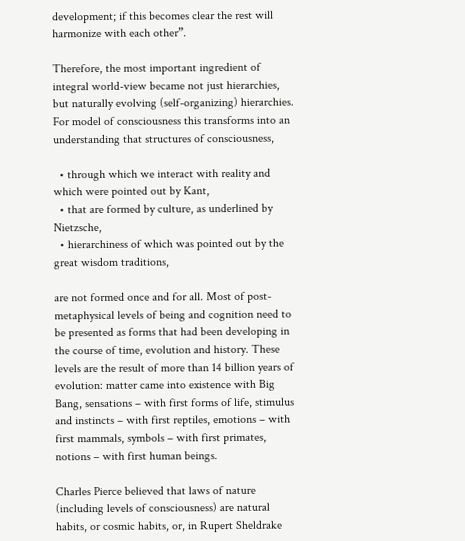development; if this becomes clear the rest will harmonize with each other”.

Therefore, the most important ingredient of integral world-view became not just hierarchies, but naturally evolving (self-organizing) hierarchies. For model of consciousness this transforms into an understanding that structures of consciousness,

  • through which we interact with reality and which were pointed out by Kant,
  • that are formed by culture, as underlined by Nietzsche,
  • hierarchiness of which was pointed out by the great wisdom traditions,

are not formed once and for all. Most of post-metaphysical levels of being and cognition need to be presented as forms that had been developing in the course of time, evolution and history. These levels are the result of more than 14 billion years of evolution: matter came into existence with Big Bang, sensations – with first forms of life, stimulus and instincts – with first reptiles, emotions – with first mammals, symbols – with first primates, notions – with first human beings.

Charles Pierce believed that laws of nature (including levels of consciousness) are natural habits, or cosmic habits, or, in Rupert Sheldrake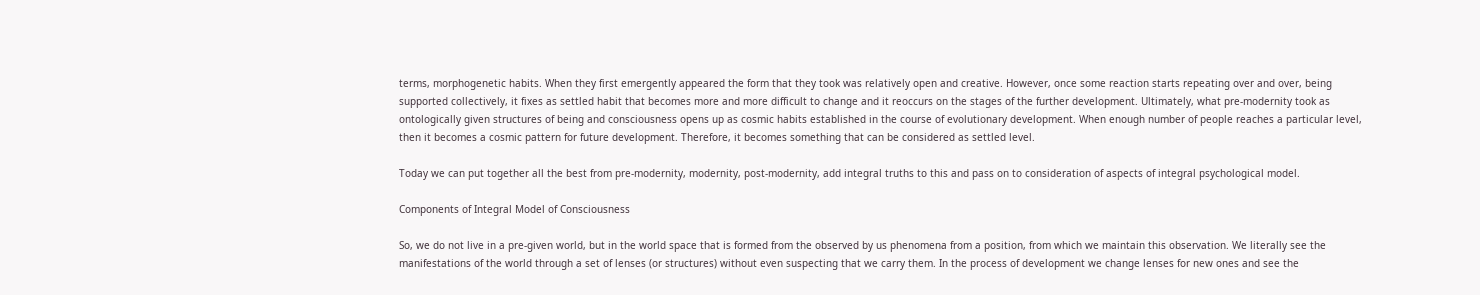terms, morphogenetic habits. When they first emergently appeared the form that they took was relatively open and creative. However, once some reaction starts repeating over and over, being supported collectively, it fixes as settled habit that becomes more and more difficult to change and it reoccurs on the stages of the further development. Ultimately, what pre-modernity took as ontologically given structures of being and consciousness opens up as cosmic habits established in the course of evolutionary development. When enough number of people reaches a particular level, then it becomes a cosmic pattern for future development. Therefore, it becomes something that can be considered as settled level.

Today we can put together all the best from pre-modernity, modernity, post-modernity, add integral truths to this and pass on to consideration of aspects of integral psychological model.

Components of Integral Model of Consciousness

So, we do not live in a pre-given world, but in the world space that is formed from the observed by us phenomena from a position, from which we maintain this observation. We literally see the manifestations of the world through a set of lenses (or structures) without even suspecting that we carry them. In the process of development we change lenses for new ones and see the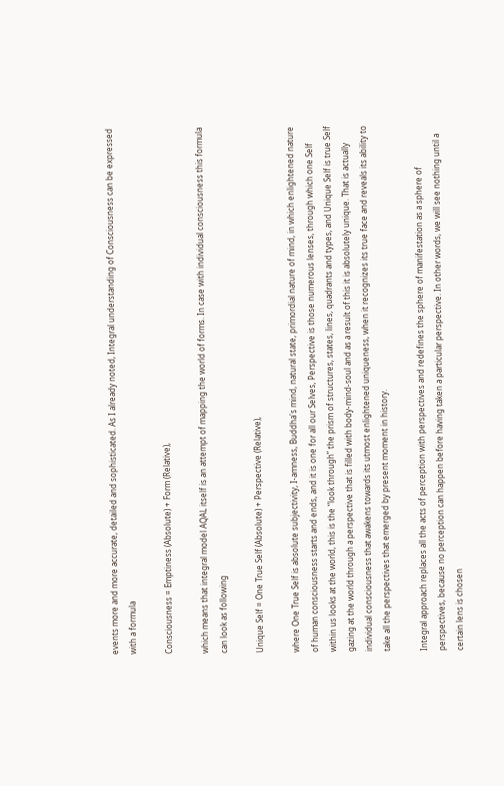events more and more accurate, detailed and sophisticated. As I already noted, Integral understanding of Consciousness can be expressed with a formula

Consciousness = Emptiness (Absolute) + Form (Relative),

which means that integral model AQAL itself is an attempt of mapping the world of forms. In case with individual consciousness this formula can look as following

Unique Self = One True Self (Absolute) + Perspective (Relative),

where One True Self is absolute subjectivity, I-amness, Buddha's mind, natural state, primordial nature of mind, in which enlightened nature of human consciousness starts and ends, and it is one for all our Selves, Perspective is those numerous lenses, through which one Self within us looks at the world, this is the “look through” the prism of structures, states, lines, quadrants and types, and Unique Self is true Self gazing at the world through a perspective that is filled with body-mind-soul and as a result of this it is absolutely unique. That is actually individual consciousness that awakens towards its utmost enlightened uniqueness, when it recognizes its true face and reveals its ability to take all the perspectives that emerged by present moment in history.

Integral approach replaces all the acts of perception with perspectives and redefines the sphere of manifestation as a sphere of perspectives, because no perception can happen before having taken a particular perspective. In other words, we will see nothing until a certain lens is chosen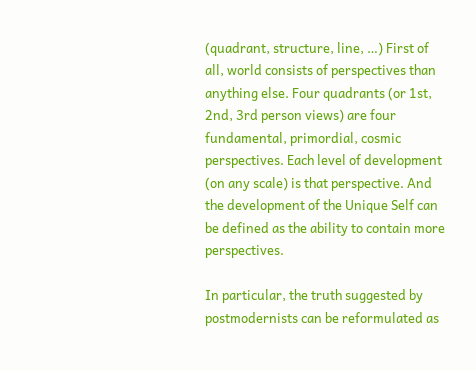(quadrant, structure, line, …) First of all, world consists of perspectives than anything else. Four quadrants (or 1st, 2nd, 3rd person views) are four fundamental, primordial, cosmic perspectives. Each level of development (on any scale) is that perspective. And the development of the Unique Self can be defined as the ability to contain more perspectives.

In particular, the truth suggested by postmodernists can be reformulated as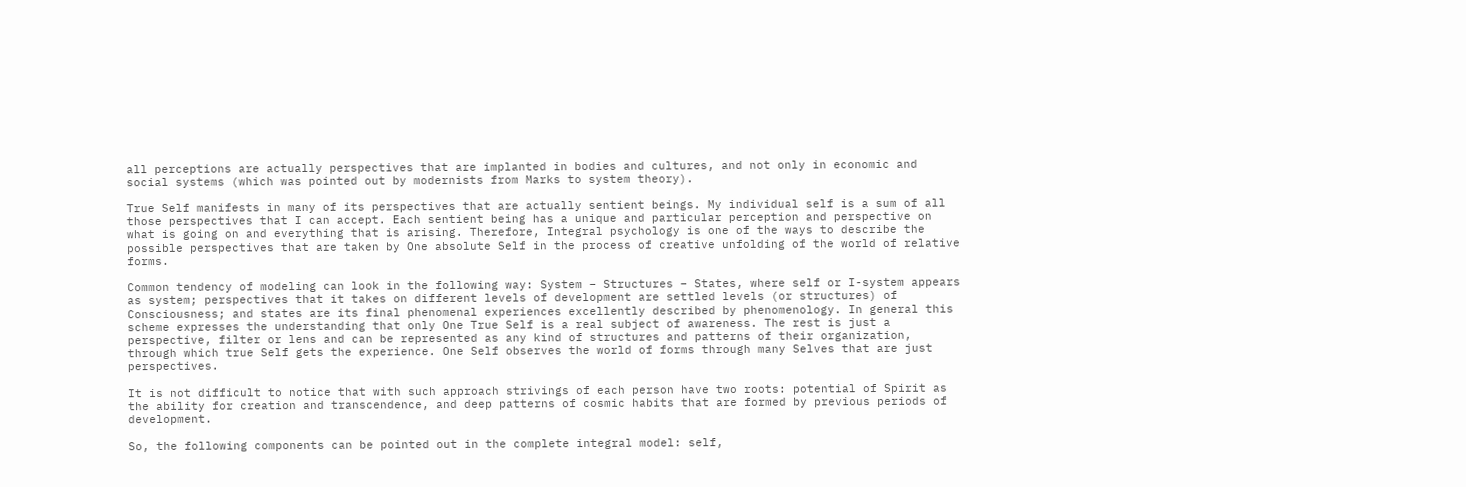all perceptions are actually perspectives that are implanted in bodies and cultures, and not only in economic and social systems (which was pointed out by modernists from Marks to system theory).

True Self manifests in many of its perspectives that are actually sentient beings. My individual self is a sum of all those perspectives that I can accept. Each sentient being has a unique and particular perception and perspective on what is going on and everything that is arising. Therefore, Integral psychology is one of the ways to describe the possible perspectives that are taken by One absolute Self in the process of creative unfolding of the world of relative forms.

Common tendency of modeling can look in the following way: System – Structures – States, where self or I-system appears as system; perspectives that it takes on different levels of development are settled levels (or structures) of Consciousness; and states are its final phenomenal experiences excellently described by phenomenology. In general this scheme expresses the understanding that only One True Self is a real subject of awareness. The rest is just a perspective, filter or lens and can be represented as any kind of structures and patterns of their organization, through which true Self gets the experience. One Self observes the world of forms through many Selves that are just perspectives.

It is not difficult to notice that with such approach strivings of each person have two roots: potential of Spirit as the ability for creation and transcendence, and deep patterns of cosmic habits that are formed by previous periods of development.

So, the following components can be pointed out in the complete integral model: self,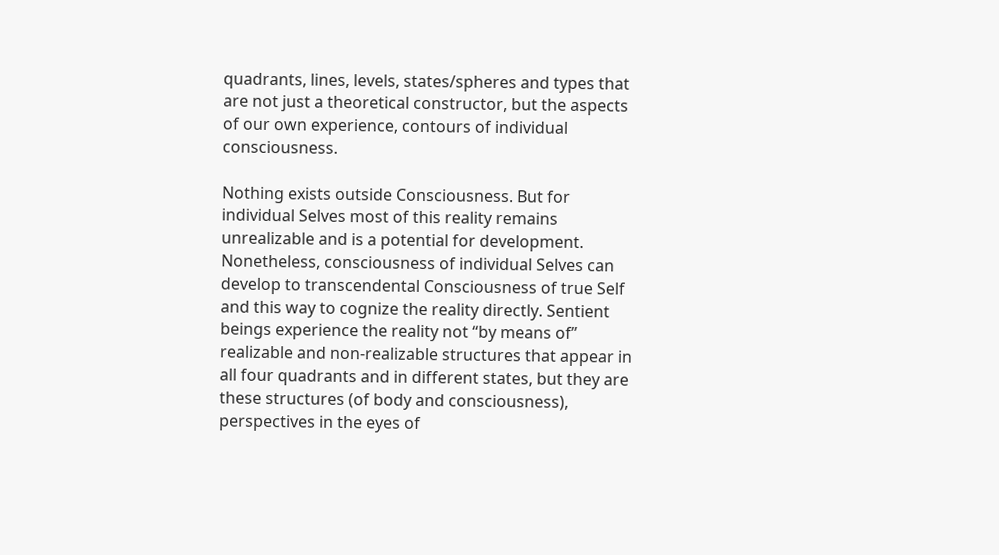quadrants, lines, levels, states/spheres and types that are not just a theoretical constructor, but the aspects of our own experience, contours of individual consciousness.

Nothing exists outside Consciousness. But for individual Selves most of this reality remains unrealizable and is a potential for development. Nonetheless, consciousness of individual Selves can develop to transcendental Consciousness of true Self and this way to cognize the reality directly. Sentient beings experience the reality not “by means of” realizable and non-realizable structures that appear in all four quadrants and in different states, but they are these structures (of body and consciousness), perspectives in the eyes of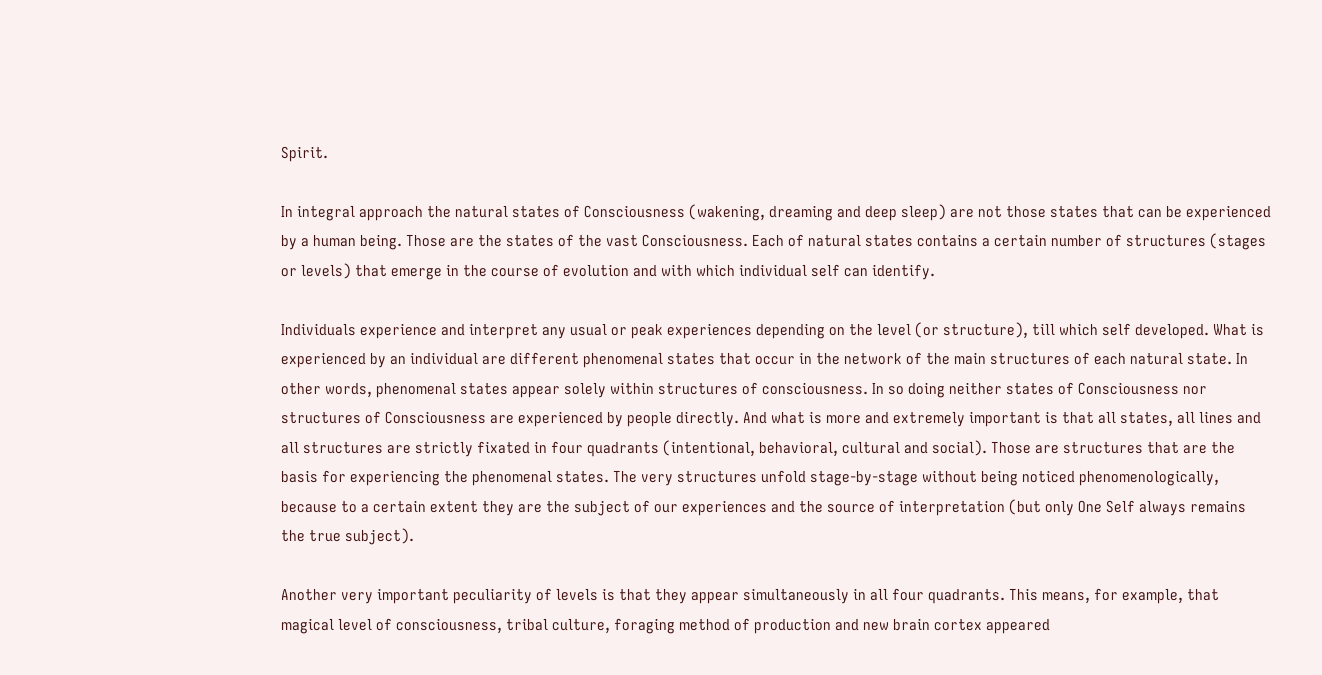Spirit.

In integral approach the natural states of Consciousness (wakening, dreaming and deep sleep) are not those states that can be experienced by a human being. Those are the states of the vast Consciousness. Each of natural states contains a certain number of structures (stages or levels) that emerge in the course of evolution and with which individual self can identify.

Individuals experience and interpret any usual or peak experiences depending on the level (or structure), till which self developed. What is experienced by an individual are different phenomenal states that occur in the network of the main structures of each natural state. In other words, phenomenal states appear solely within structures of consciousness. In so doing neither states of Consciousness nor structures of Consciousness are experienced by people directly. And what is more and extremely important is that all states, all lines and all structures are strictly fixated in four quadrants (intentional, behavioral, cultural and social). Those are structures that are the basis for experiencing the phenomenal states. The very structures unfold stage-by-stage without being noticed phenomenologically, because to a certain extent they are the subject of our experiences and the source of interpretation (but only One Self always remains the true subject).

Another very important peculiarity of levels is that they appear simultaneously in all four quadrants. This means, for example, that magical level of consciousness, tribal culture, foraging method of production and new brain cortex appeared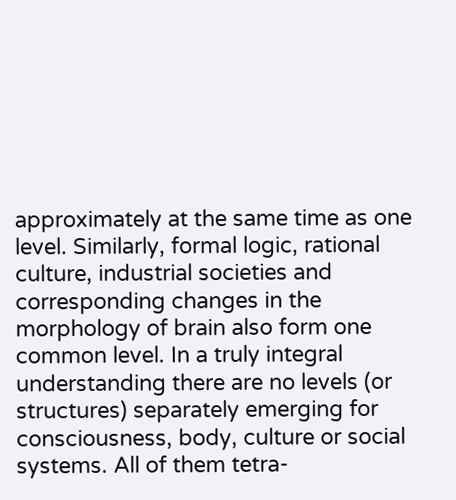approximately at the same time as one level. Similarly, formal logic, rational culture, industrial societies and corresponding changes in the morphology of brain also form one common level. In a truly integral understanding there are no levels (or structures) separately emerging for consciousness, body, culture or social systems. All of them tetra-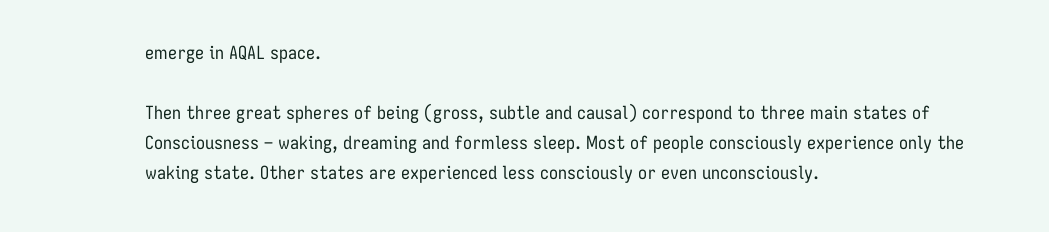emerge in AQAL space.

Then three great spheres of being (gross, subtle and causal) correspond to three main states of Consciousness – waking, dreaming and formless sleep. Most of people consciously experience only the waking state. Other states are experienced less consciously or even unconsciously.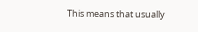This means that usually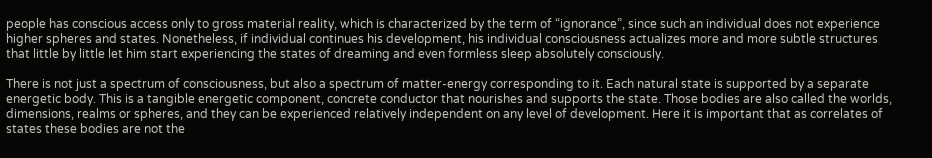people has conscious access only to gross material reality, which is characterized by the term of “ignorance”, since such an individual does not experience higher spheres and states. Nonetheless, if individual continues his development, his individual consciousness actualizes more and more subtle structures that little by little let him start experiencing the states of dreaming and even formless sleep absolutely consciously.

There is not just a spectrum of consciousness, but also a spectrum of matter-energy corresponding to it. Each natural state is supported by a separate energetic body. This is a tangible energetic component, concrete conductor that nourishes and supports the state. Those bodies are also called the worlds, dimensions, realms or spheres, and they can be experienced relatively independent on any level of development. Here it is important that as correlates of states these bodies are not the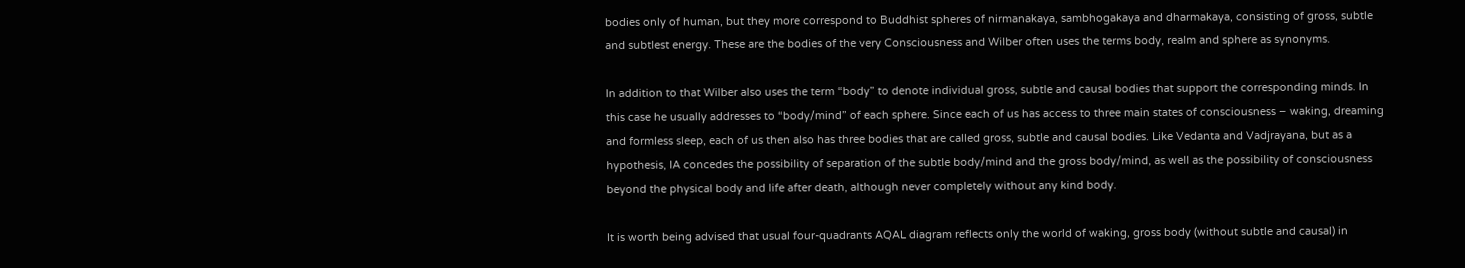bodies only of human, but they more correspond to Buddhist spheres of nirmanakaya, sambhogakaya and dharmakaya, consisting of gross, subtle and subtlest energy. These are the bodies of the very Consciousness and Wilber often uses the terms body, realm and sphere as synonyms.

In addition to that Wilber also uses the term “body” to denote individual gross, subtle and causal bodies that support the corresponding minds. In this case he usually addresses to “body/mind” of each sphere. Since each of us has access to three main states of consciousness – waking, dreaming and formless sleep, each of us then also has three bodies that are called gross, subtle and causal bodies. Like Vedanta and Vadjrayana, but as a hypothesis, IA concedes the possibility of separation of the subtle body/mind and the gross body/mind, as well as the possibility of consciousness beyond the physical body and life after death, although never completely without any kind body.

It is worth being advised that usual four-quadrants AQAL diagram reflects only the world of waking, gross body (without subtle and causal) in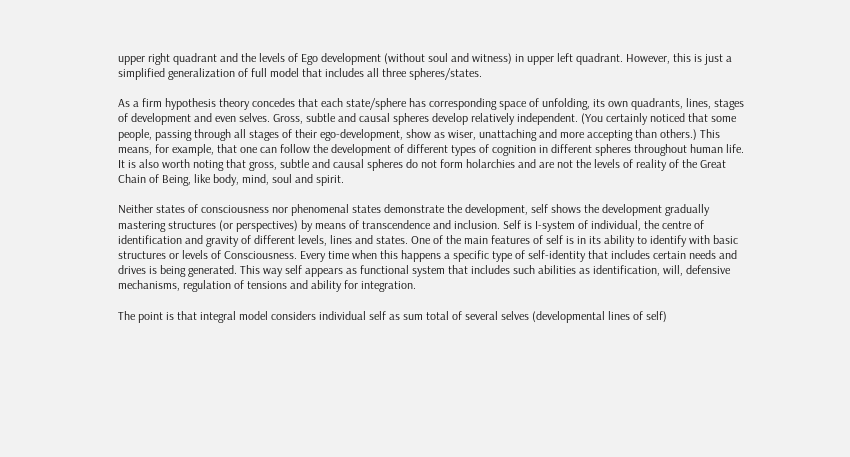upper right quadrant and the levels of Ego development (without soul and witness) in upper left quadrant. However, this is just a simplified generalization of full model that includes all three spheres/states.

As a firm hypothesis theory concedes that each state/sphere has corresponding space of unfolding, its own quadrants, lines, stages of development and even selves. Gross, subtle and causal spheres develop relatively independent. (You certainly noticed that some people, passing through all stages of their ego-development, show as wiser, unattaching and more accepting than others.) This means, for example, that one can follow the development of different types of cognition in different spheres throughout human life. It is also worth noting that gross, subtle and causal spheres do not form holarchies and are not the levels of reality of the Great Chain of Being, like body, mind, soul and spirit.

Neither states of consciousness nor phenomenal states demonstrate the development, self shows the development gradually mastering structures (or perspectives) by means of transcendence and inclusion. Self is I-system of individual, the centre of identification and gravity of different levels, lines and states. One of the main features of self is in its ability to identify with basic structures or levels of Consciousness. Every time when this happens a specific type of self-identity that includes certain needs and drives is being generated. This way self appears as functional system that includes such abilities as identification, will, defensive mechanisms, regulation of tensions and ability for integration.

The point is that integral model considers individual self as sum total of several selves (developmental lines of self)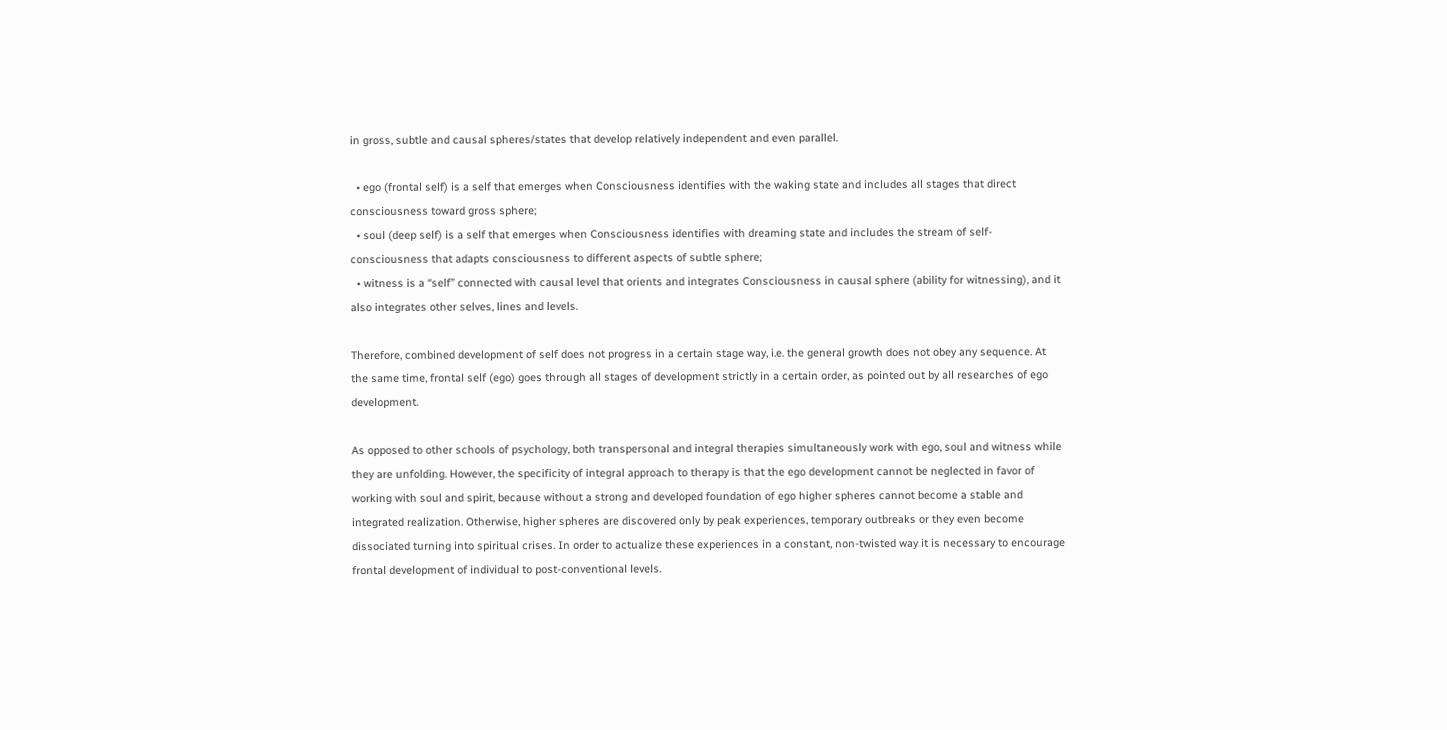in gross, subtle and causal spheres/states that develop relatively independent and even parallel.

  • ego (frontal self) is a self that emerges when Consciousness identifies with the waking state and includes all stages that direct consciousness toward gross sphere;
  • soul (deep self) is a self that emerges when Consciousness identifies with dreaming state and includes the stream of self-consciousness that adapts consciousness to different aspects of subtle sphere;
  • witness is a “self” connected with causal level that orients and integrates Consciousness in causal sphere (ability for witnessing), and it also integrates other selves, lines and levels.

Therefore, combined development of self does not progress in a certain stage way, i.e. the general growth does not obey any sequence. At the same time, frontal self (ego) goes through all stages of development strictly in a certain order, as pointed out by all researches of ego development.

As opposed to other schools of psychology, both transpersonal and integral therapies simultaneously work with ego, soul and witness while they are unfolding. However, the specificity of integral approach to therapy is that the ego development cannot be neglected in favor of working with soul and spirit, because without a strong and developed foundation of ego higher spheres cannot become a stable and integrated realization. Otherwise, higher spheres are discovered only by peak experiences, temporary outbreaks or they even become dissociated turning into spiritual crises. In order to actualize these experiences in a constant, non-twisted way it is necessary to encourage frontal development of individual to post-conventional levels.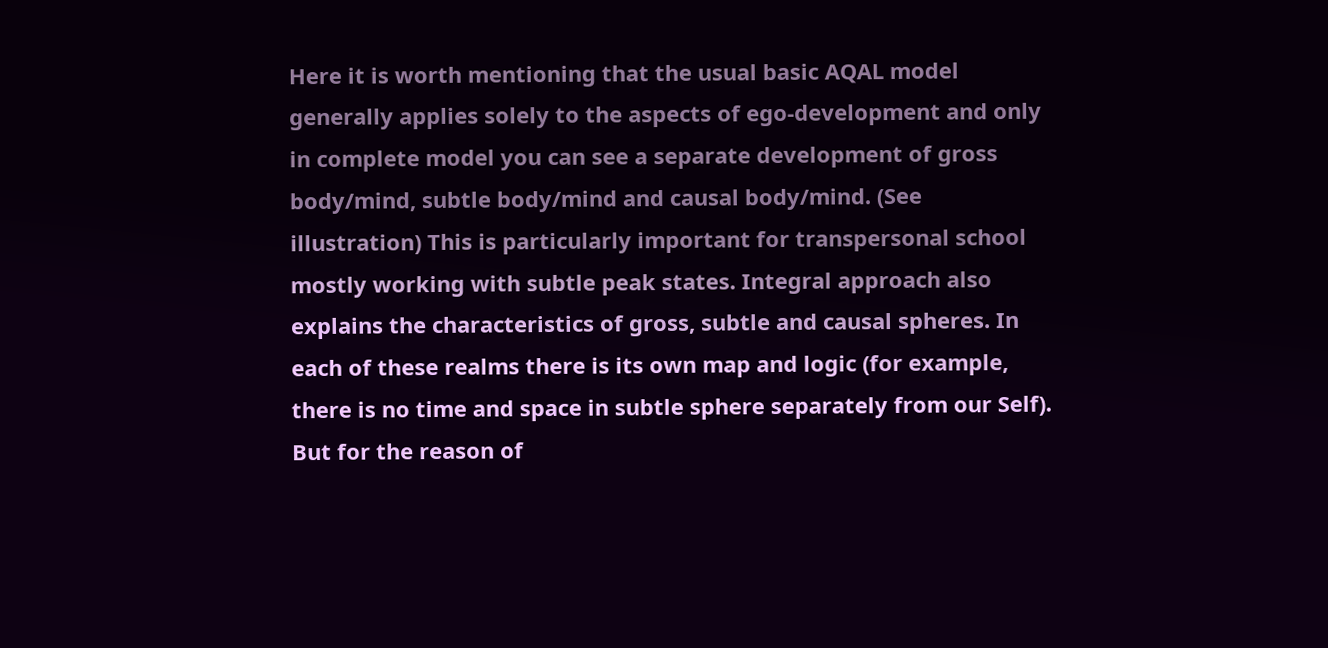Here it is worth mentioning that the usual basic AQAL model generally applies solely to the aspects of ego-development and only in complete model you can see a separate development of gross body/mind, subtle body/mind and causal body/mind. (See illustration) This is particularly important for transpersonal school mostly working with subtle peak states. Integral approach also explains the characteristics of gross, subtle and causal spheres. In each of these realms there is its own map and logic (for example, there is no time and space in subtle sphere separately from our Self). But for the reason of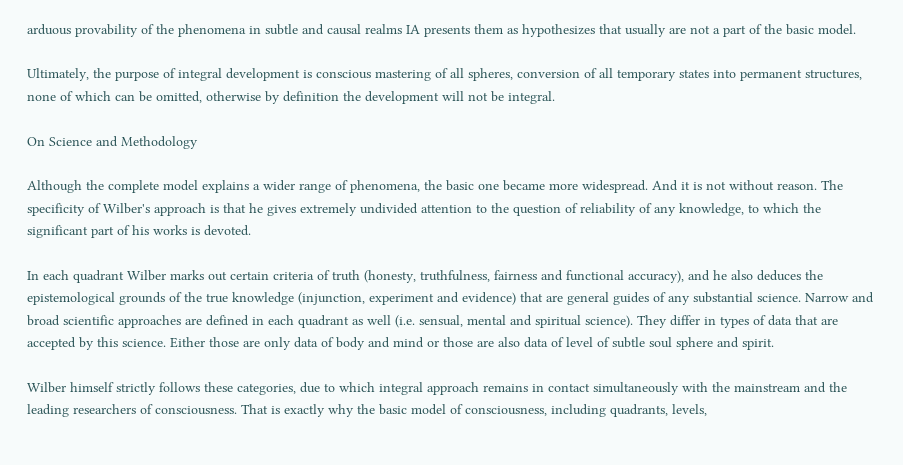arduous provability of the phenomena in subtle and causal realms IA presents them as hypothesizes that usually are not a part of the basic model.

Ultimately, the purpose of integral development is conscious mastering of all spheres, conversion of all temporary states into permanent structures, none of which can be omitted, otherwise by definition the development will not be integral.

On Science and Methodology

Although the complete model explains a wider range of phenomena, the basic one became more widespread. And it is not without reason. The specificity of Wilber's approach is that he gives extremely undivided attention to the question of reliability of any knowledge, to which the significant part of his works is devoted.

In each quadrant Wilber marks out certain criteria of truth (honesty, truthfulness, fairness and functional accuracy), and he also deduces the epistemological grounds of the true knowledge (injunction, experiment and evidence) that are general guides of any substantial science. Narrow and broad scientific approaches are defined in each quadrant as well (i.e. sensual, mental and spiritual science). They differ in types of data that are accepted by this science. Either those are only data of body and mind or those are also data of level of subtle soul sphere and spirit.

Wilber himself strictly follows these categories, due to which integral approach remains in contact simultaneously with the mainstream and the leading researchers of consciousness. That is exactly why the basic model of consciousness, including quadrants, levels,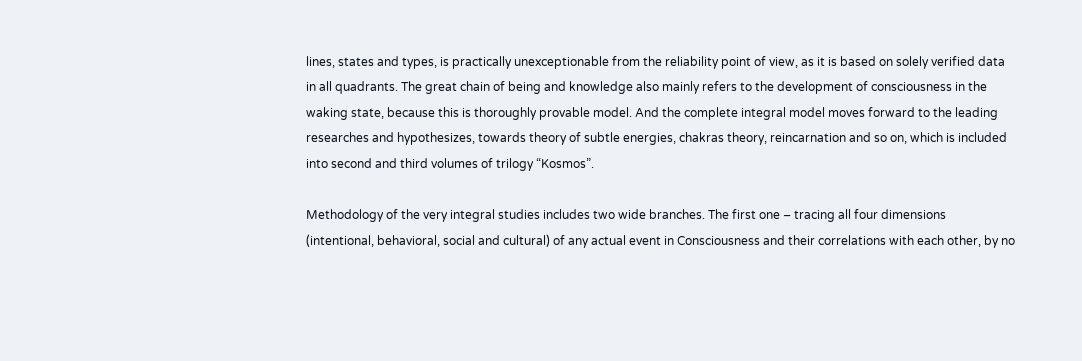lines, states and types, is practically unexceptionable from the reliability point of view, as it is based on solely verified data in all quadrants. The great chain of being and knowledge also mainly refers to the development of consciousness in the waking state, because this is thoroughly provable model. And the complete integral model moves forward to the leading researches and hypothesizes, towards theory of subtle energies, chakras theory, reincarnation and so on, which is included into second and third volumes of trilogy “Kosmos”.

Methodology of the very integral studies includes two wide branches. The first one – tracing all four dimensions (intentional, behavioral, social and cultural) of any actual event in Consciousness and their correlations with each other, by no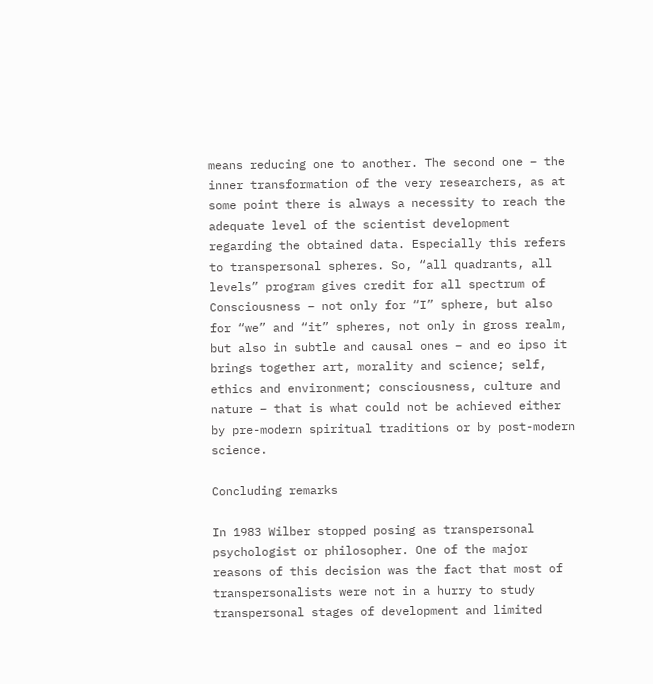means reducing one to another. The second one – the inner transformation of the very researchers, as at some point there is always a necessity to reach the adequate level of the scientist development regarding the obtained data. Especially this refers to transpersonal spheres. So, “all quadrants, all levels” program gives credit for all spectrum of Consciousness – not only for “I” sphere, but also for “we” and “it” spheres, not only in gross realm, but also in subtle and causal ones – and eo ipso it brings together art, morality and science; self, ethics and environment; consciousness, culture and nature – that is what could not be achieved either by pre-modern spiritual traditions or by post-modern science.

Concluding remarks

In 1983 Wilber stopped posing as transpersonal psychologist or philosopher. One of the major reasons of this decision was the fact that most of transpersonalists were not in a hurry to study transpersonal stages of development and limited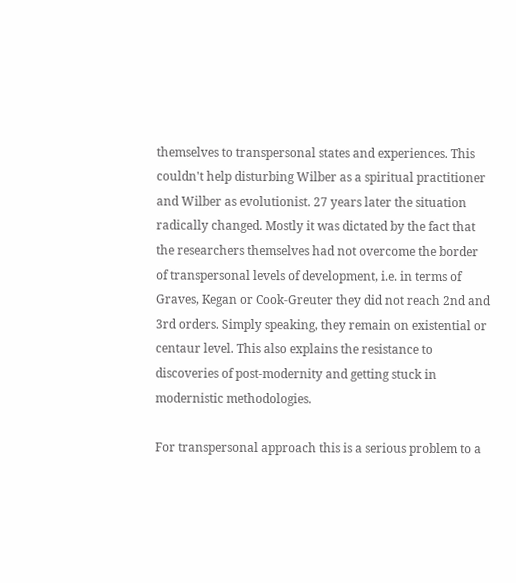themselves to transpersonal states and experiences. This couldn't help disturbing Wilber as a spiritual practitioner and Wilber as evolutionist. 27 years later the situation radically changed. Mostly it was dictated by the fact that the researchers themselves had not overcome the border of transpersonal levels of development, i.e. in terms of Graves, Kegan or Cook-Greuter they did not reach 2nd and 3rd orders. Simply speaking, they remain on existential or centaur level. This also explains the resistance to discoveries of post-modernity and getting stuck in modernistic methodologies.

For transpersonal approach this is a serious problem to a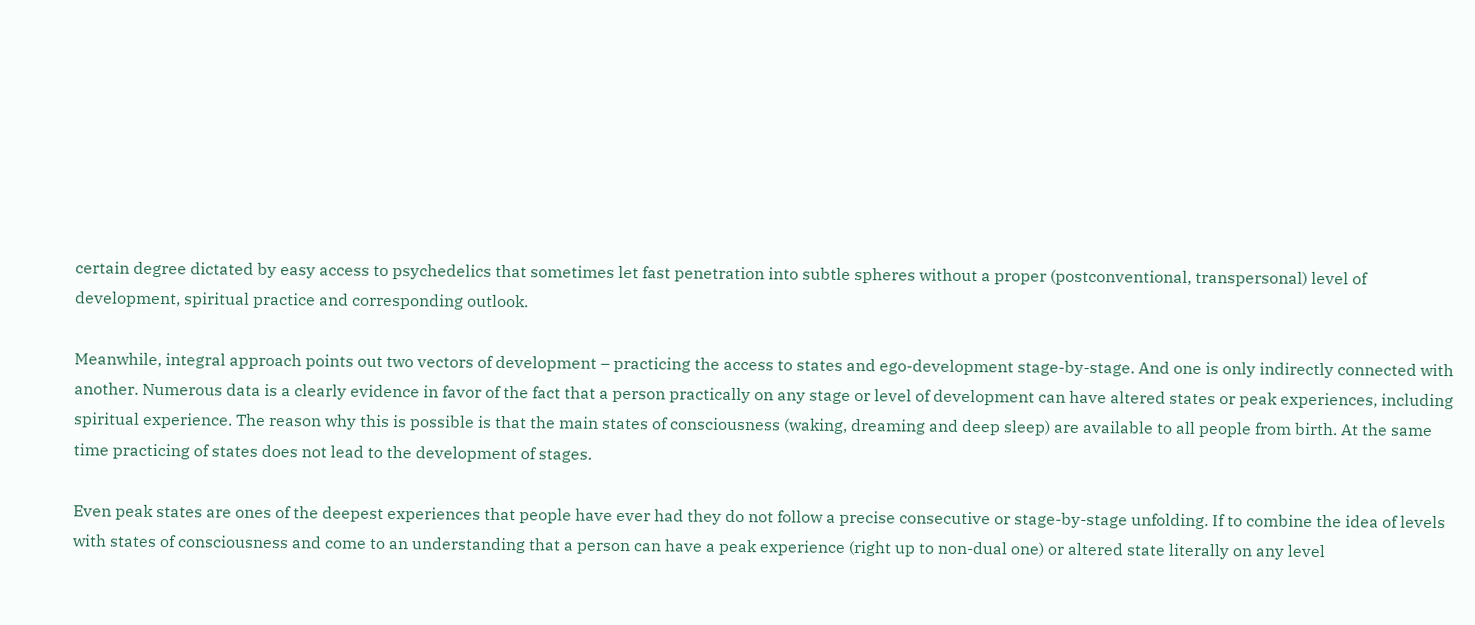certain degree dictated by easy access to psychedelics that sometimes let fast penetration into subtle spheres without a proper (postconventional, transpersonal) level of development, spiritual practice and corresponding outlook.

Meanwhile, integral approach points out two vectors of development – practicing the access to states and ego-development stage-by-stage. And one is only indirectly connected with another. Numerous data is a clearly evidence in favor of the fact that a person practically on any stage or level of development can have altered states or peak experiences, including spiritual experience. The reason why this is possible is that the main states of consciousness (waking, dreaming and deep sleep) are available to all people from birth. At the same time practicing of states does not lead to the development of stages.

Even peak states are ones of the deepest experiences that people have ever had they do not follow a precise consecutive or stage-by-stage unfolding. If to combine the idea of levels with states of consciousness and come to an understanding that a person can have a peak experience (right up to non-dual one) or altered state literally on any level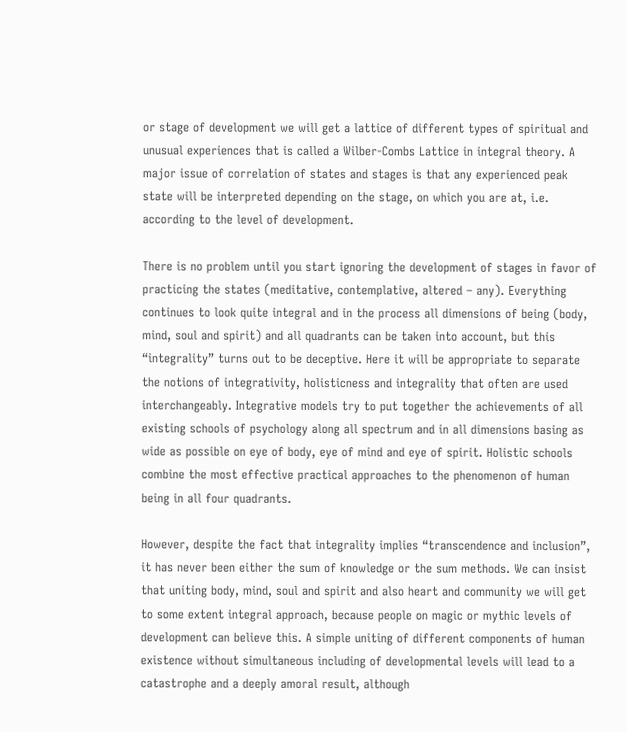or stage of development we will get a lattice of different types of spiritual and unusual experiences that is called a Wilber-Combs Lattice in integral theory. A major issue of correlation of states and stages is that any experienced peak state will be interpreted depending on the stage, on which you are at, i.e. according to the level of development.

There is no problem until you start ignoring the development of stages in favor of practicing the states (meditative, contemplative, altered – any). Everything continues to look quite integral and in the process all dimensions of being (body, mind, soul and spirit) and all quadrants can be taken into account, but this “integrality” turns out to be deceptive. Here it will be appropriate to separate the notions of integrativity, holisticness and integrality that often are used interchangeably. Integrative models try to put together the achievements of all existing schools of psychology along all spectrum and in all dimensions basing as wide as possible on eye of body, eye of mind and eye of spirit. Holistic schools combine the most effective practical approaches to the phenomenon of human being in all four quadrants.

However, despite the fact that integrality implies “transcendence and inclusion”, it has never been either the sum of knowledge or the sum methods. We can insist that uniting body, mind, soul and spirit and also heart and community we will get to some extent integral approach, because people on magic or mythic levels of development can believe this. A simple uniting of different components of human existence without simultaneous including of developmental levels will lead to a catastrophe and a deeply amoral result, although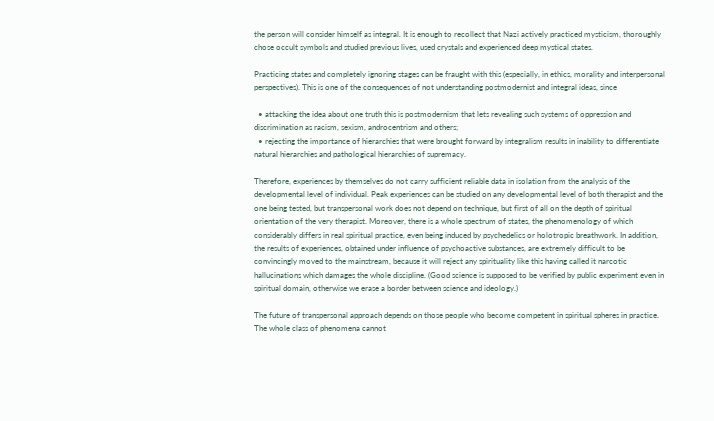the person will consider himself as integral. It is enough to recollect that Nazi actively practiced mysticism, thoroughly chose occult symbols and studied previous lives, used crystals and experienced deep mystical states.

Practicing states and completely ignoring stages can be fraught with this (especially, in ethics, morality and interpersonal perspectives). This is one of the consequences of not understanding postmodernist and integral ideas, since

  • attacking the idea about one truth this is postmodernism that lets revealing such systems of oppression and discrimination as racism, sexism, androcentrism and others;
  • rejecting the importance of hierarchies that were brought forward by integralism results in inability to differentiate natural hierarchies and pathological hierarchies of supremacy.

Therefore, experiences by themselves do not carry sufficient reliable data in isolation from the analysis of the developmental level of individual. Peak experiences can be studied on any developmental level of both therapist and the one being tested, but transpersonal work does not depend on technique, but first of all on the depth of spiritual orientation of the very therapist. Moreover, there is a whole spectrum of states, the phenomenology of which considerably differs in real spiritual practice, even being induced by psychedelics or holotropic breathwork. In addition, the results of experiences, obtained under influence of psychoactive substances, are extremely difficult to be convincingly moved to the mainstream, because it will reject any spirituality like this having called it narcotic hallucinations which damages the whole discipline. (Good science is supposed to be verified by public experiment even in spiritual domain, otherwise we erase a border between science and ideology.)

The future of transpersonal approach depends on those people who become competent in spiritual spheres in practice. The whole class of phenomena cannot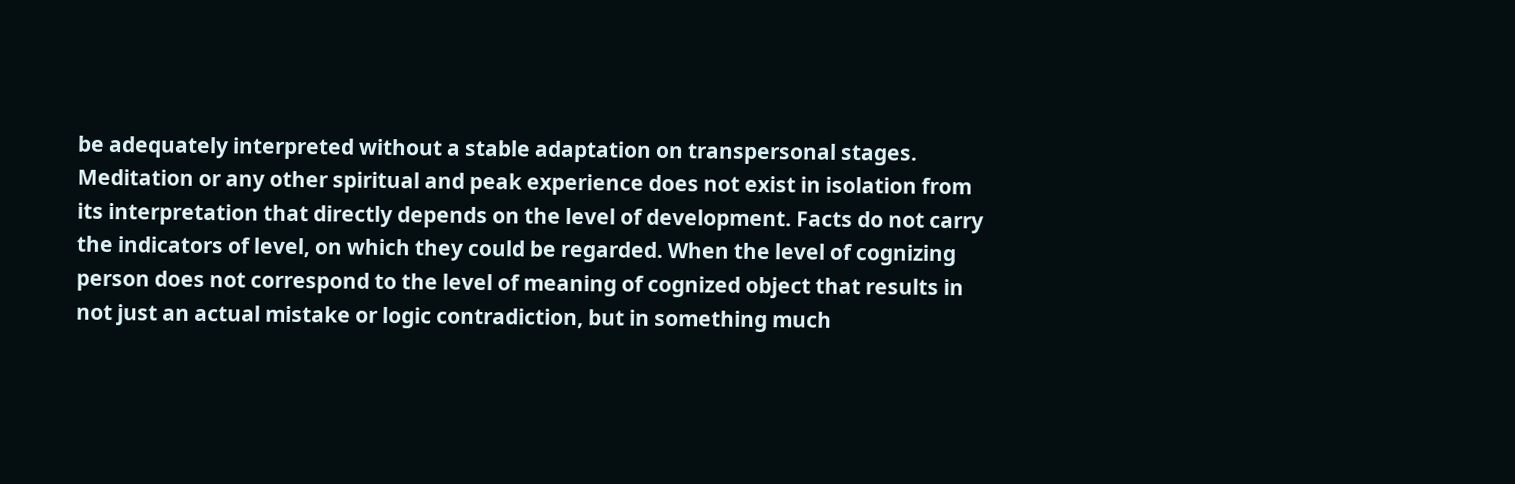be adequately interpreted without a stable adaptation on transpersonal stages. Meditation or any other spiritual and peak experience does not exist in isolation from its interpretation that directly depends on the level of development. Facts do not carry the indicators of level, on which they could be regarded. When the level of cognizing person does not correspond to the level of meaning of cognized object that results in not just an actual mistake or logic contradiction, but in something much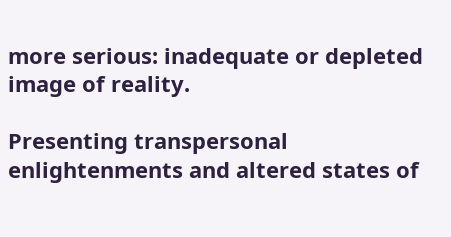more serious: inadequate or depleted image of reality.

Presenting transpersonal enlightenments and altered states of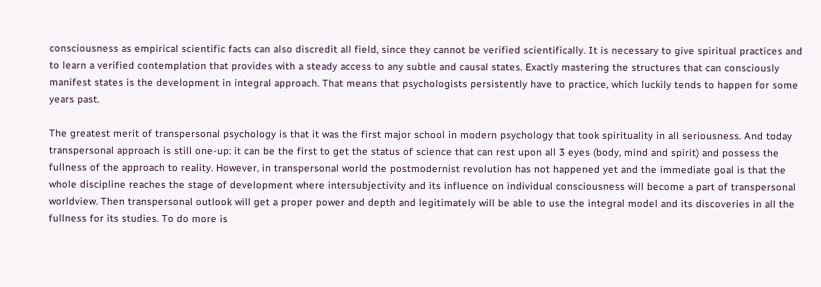consciousness as empirical scientific facts can also discredit all field, since they cannot be verified scientifically. It is necessary to give spiritual practices and to learn a verified contemplation that provides with a steady access to any subtle and causal states. Exactly mastering the structures that can consciously manifest states is the development in integral approach. That means that psychologists persistently have to practice, which luckily tends to happen for some years past.

The greatest merit of transpersonal psychology is that it was the first major school in modern psychology that took spirituality in all seriousness. And today transpersonal approach is still one-up: it can be the first to get the status of science that can rest upon all 3 eyes (body, mind and spirit) and possess the fullness of the approach to reality. However, in transpersonal world the postmodernist revolution has not happened yet and the immediate goal is that the whole discipline reaches the stage of development where intersubjectivity and its influence on individual consciousness will become a part of transpersonal worldview. Then transpersonal outlook will get a proper power and depth and legitimately will be able to use the integral model and its discoveries in all the fullness for its studies. To do more is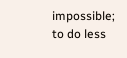impossible; to do less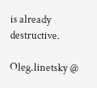is already destructive.

Oleg.linetsky @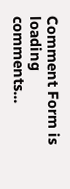Comment Form is loading comments...